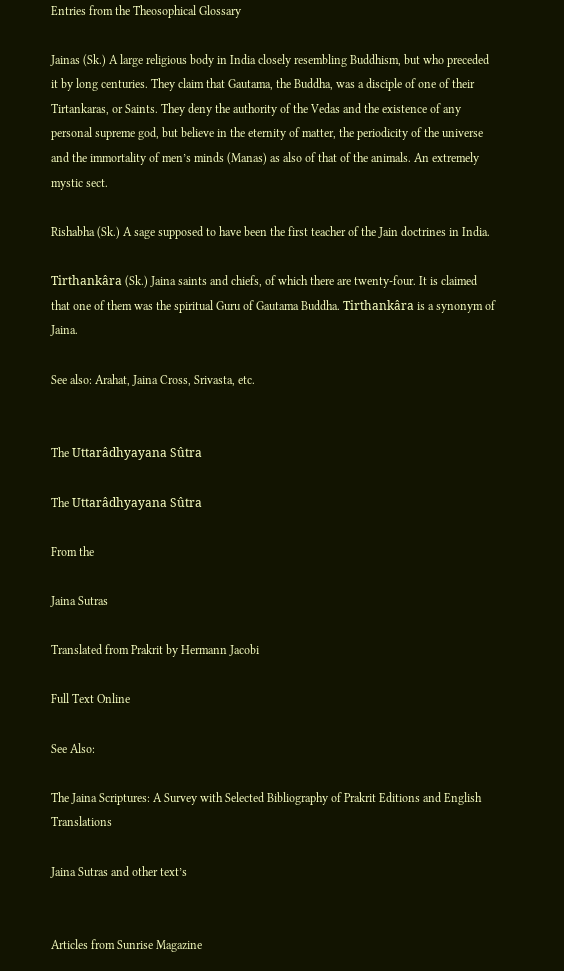Entries from the Theosophical Glossary

Jainas (Sk.) A large religious body in India closely resembling Buddhism, but who preceded it by long centuries. They claim that Gautama, the Buddha, was a disciple of one of their Tirtankaras, or Saints. They deny the authority of the Vedas and the existence of any personal supreme god, but believe in the eternity of matter, the periodicity of the universe and the immortality of men’s minds (Manas) as also of that of the animals. An extremely mystic sect.

Rishabha (Sk.) A sage supposed to have been the first teacher of the Jain doctrines in India.

Tirthankâra (Sk.) Jaina saints and chiefs, of which there are twenty-four. It is claimed that one of them was the spiritual Guru of Gautama Buddha. Tirthankâra is a synonym of Jaina.

See also: Arahat, Jaina Cross, Srivasta, etc.


The Uttarâdhyayana Sûtra

The Uttarâdhyayana Sûtra

From the

Jaina Sutras

Translated from Prakrit by Hermann Jacobi

Full Text Online

See Also:

The Jaina Scriptures: A Survey with Selected Bibliography of Prakrit Editions and English Translations

Jaina Sutras and other text’s


Articles from Sunrise Magazine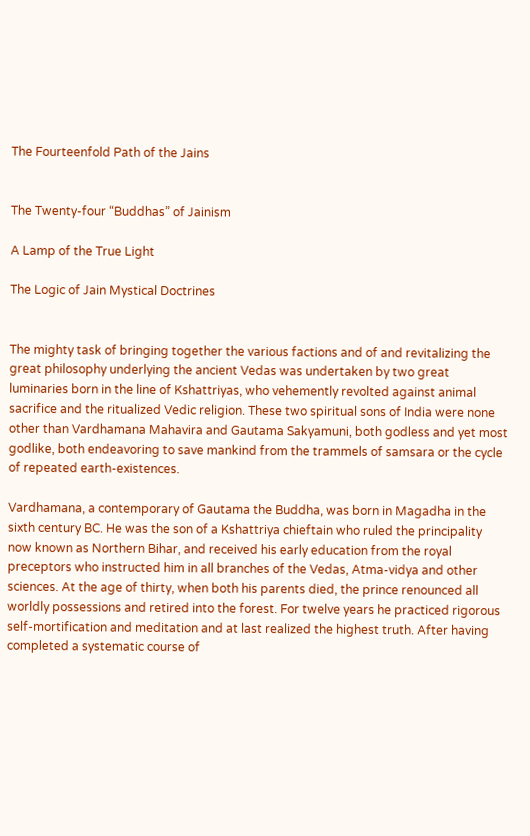The Fourteenfold Path of the Jains


The Twenty-four “Buddhas” of Jainism

A Lamp of the True Light

The Logic of Jain Mystical Doctrines


The mighty task of bringing together the various factions and of and revitalizing the great philosophy underlying the ancient Vedas was undertaken by two great luminaries born in the line of Kshattriyas, who vehemently revolted against animal sacrifice and the ritualized Vedic religion. These two spiritual sons of India were none other than Vardhamana Mahavira and Gautama Sakyamuni, both godless and yet most godlike, both endeavoring to save mankind from the trammels of samsara or the cycle of repeated earth-existences.

Vardhamana, a contemporary of Gautama the Buddha, was born in Magadha in the sixth century BC. He was the son of a Kshattriya chieftain who ruled the principality now known as Northern Bihar, and received his early education from the royal preceptors who instructed him in all branches of the Vedas, Atma-vidya and other sciences. At the age of thirty, when both his parents died, the prince renounced all worldly possessions and retired into the forest. For twelve years he practiced rigorous self-mortification and meditation and at last realized the highest truth. After having completed a systematic course of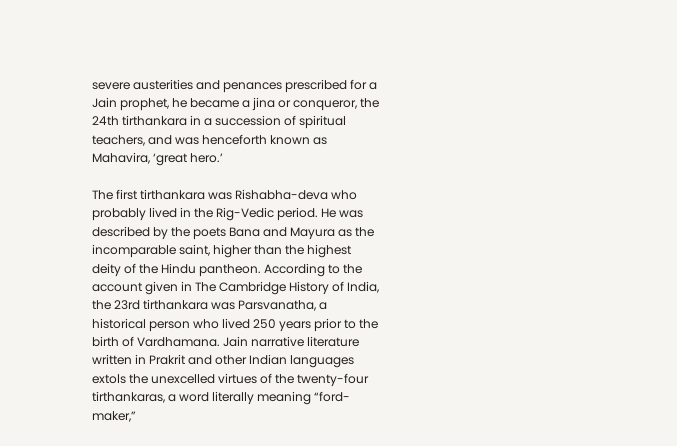severe austerities and penances prescribed for a Jain prophet, he became a jina or conqueror, the 24th tirthankara in a succession of spiritual teachers, and was henceforth known as Mahavira, ‘great hero.’

The first tirthankara was Rishabha-deva who probably lived in the Rig-Vedic period. He was described by the poets Bana and Mayura as the incomparable saint, higher than the highest deity of the Hindu pantheon. According to the account given in The Cambridge History of India, the 23rd tirthankara was Parsvanatha, a historical person who lived 250 years prior to the birth of Vardhamana. Jain narrative literature written in Prakrit and other Indian languages extols the unexcelled virtues of the twenty-four tirthankaras, a word literally meaning “ford-maker,”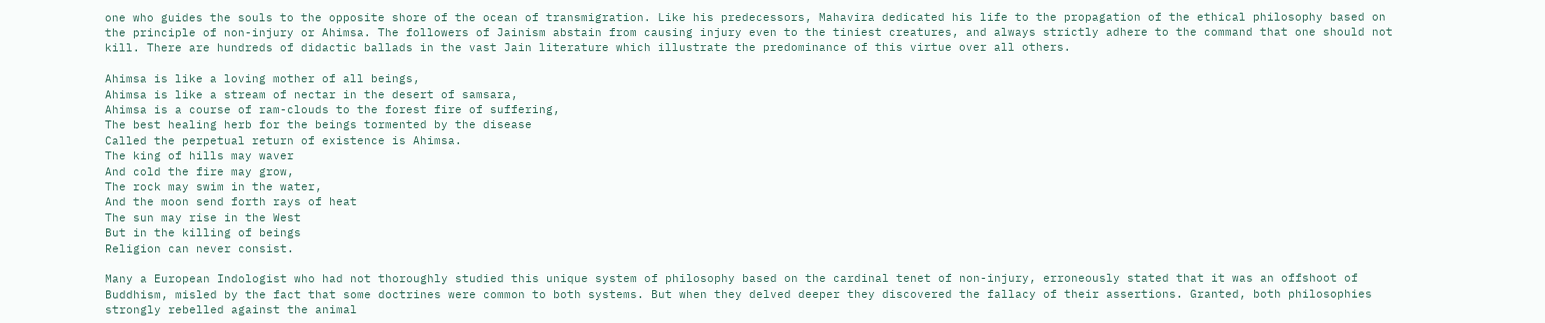one who guides the souls to the opposite shore of the ocean of transmigration. Like his predecessors, Mahavira dedicated his life to the propagation of the ethical philosophy based on the principle of non-injury or Ahimsa. The followers of Jainism abstain from causing injury even to the tiniest creatures, and always strictly adhere to the command that one should not kill. There are hundreds of didactic ballads in the vast Jain literature which illustrate the predominance of this virtue over all others.

Ahimsa is like a loving mother of all beings,
Ahimsa is like a stream of nectar in the desert of samsara,
Ahimsa is a course of ram-clouds to the forest fire of suffering,
The best healing herb for the beings tormented by the disease
Called the perpetual return of existence is Ahimsa.
The king of hills may waver
And cold the fire may grow,
The rock may swim in the water,
And the moon send forth rays of heat
The sun may rise in the West
But in the killing of beings
Religion can never consist.

Many a European Indologist who had not thoroughly studied this unique system of philosophy based on the cardinal tenet of non-injury, erroneously stated that it was an offshoot of Buddhism, misled by the fact that some doctrines were common to both systems. But when they delved deeper they discovered the fallacy of their assertions. Granted, both philosophies strongly rebelled against the animal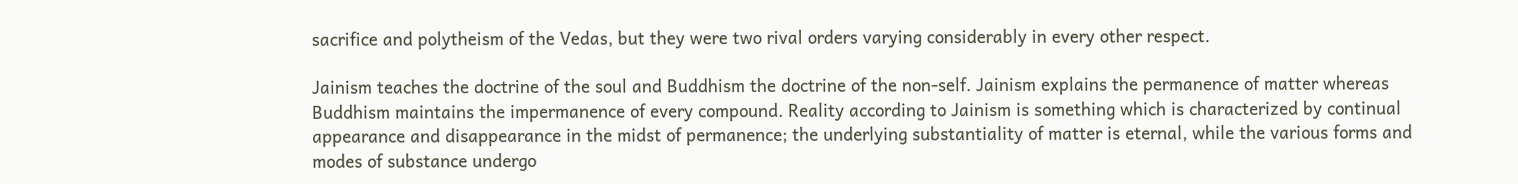sacrifice and polytheism of the Vedas, but they were two rival orders varying considerably in every other respect.

Jainism teaches the doctrine of the soul and Buddhism the doctrine of the non-self. Jainism explains the permanence of matter whereas Buddhism maintains the impermanence of every compound. Reality according to Jainism is something which is characterized by continual appearance and disappearance in the midst of permanence; the underlying substantiality of matter is eternal, while the various forms and modes of substance undergo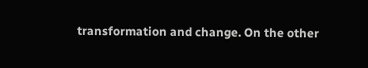transformation and change. On the other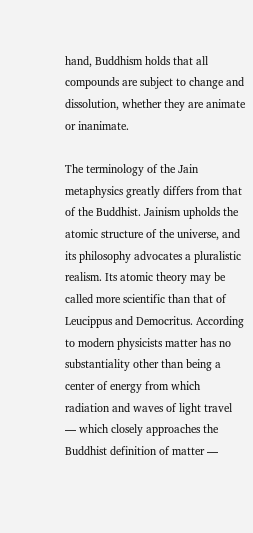hand, Buddhism holds that all compounds are subject to change and dissolution, whether they are animate or inanimate.

The terminology of the Jain metaphysics greatly differs from that of the Buddhist. Jainism upholds the atomic structure of the universe, and its philosophy advocates a pluralistic realism. Its atomic theory may be called more scientific than that of Leucippus and Democritus. According to modern physicists matter has no substantiality other than being a center of energy from which radiation and waves of light travel — which closely approaches the Buddhist definition of matter —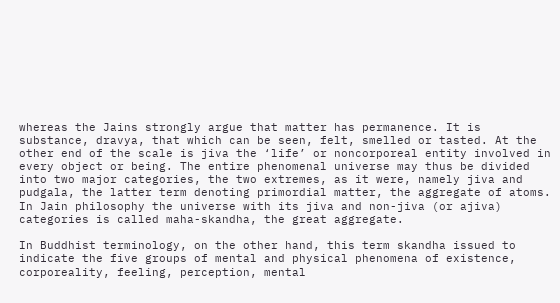whereas the Jains strongly argue that matter has permanence. It is substance, dravya, that which can be seen, felt, smelled or tasted. At the other end of the scale is jiva the ‘life’ or noncorporeal entity involved in every object or being. The entire phenomenal universe may thus be divided into two major categories, the two extremes, as it were, namely jiva and pudgala, the latter term denoting primordial matter, the aggregate of atoms. In Jain philosophy the universe with its jiva and non-jiva (or ajiva) categories is called maha-skandha, the great aggregate.

In Buddhist terminology, on the other hand, this term skandha issued to indicate the five groups of mental and physical phenomena of existence, corporeality, feeling, perception, mental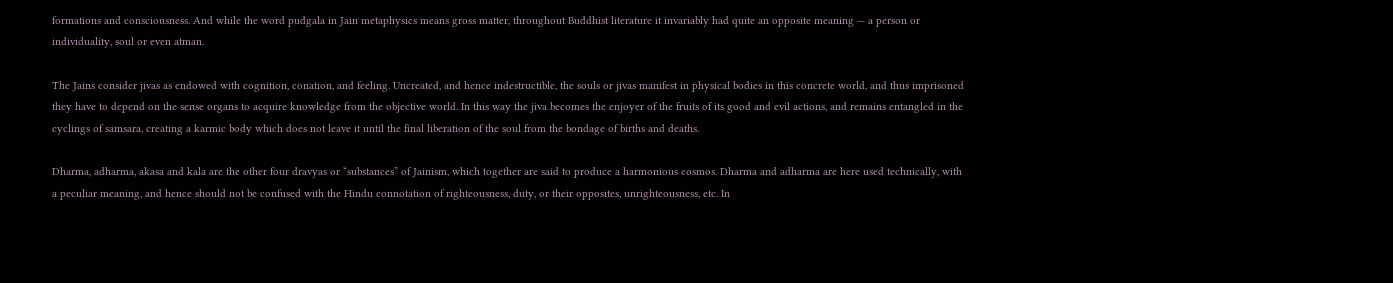formations and consciousness. And while the word pudgala in Jain metaphysics means gross matter, throughout Buddhist literature it invariably had quite an opposite meaning — a person or individuality, soul or even atman.

The Jains consider jivas as endowed with cognition, conation, and feeling. Uncreated, and hence indestructible, the souls or jivas manifest in physical bodies in this concrete world, and thus imprisoned they have to depend on the sense organs to acquire knowledge from the objective world. In this way the jiva becomes the enjoyer of the fruits of its good and evil actions, and remains entangled in the cyclings of samsara, creating a karmic body which does not leave it until the final liberation of the soul from the bondage of births and deaths.

Dharma, adharma, akasa and kala are the other four dravyas or “substances” of Jainism, which together are said to produce a harmonious cosmos. Dharma and adharma are here used technically, with a peculiar meaning, and hence should not be confused with the Hindu connotation of righteousness, duty, or their opposites, unrighteousness, etc. In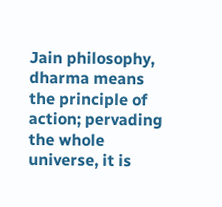Jain philosophy, dharma means the principle of action; pervading the whole universe, it is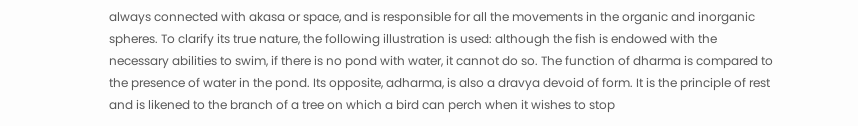always connected with akasa or space, and is responsible for all the movements in the organic and inorganic spheres. To clarify its true nature, the following illustration is used: although the fish is endowed with the necessary abilities to swim, if there is no pond with water, it cannot do so. The function of dharma is compared to the presence of water in the pond. Its opposite, adharma, is also a dravya devoid of form. It is the principle of rest and is likened to the branch of a tree on which a bird can perch when it wishes to stop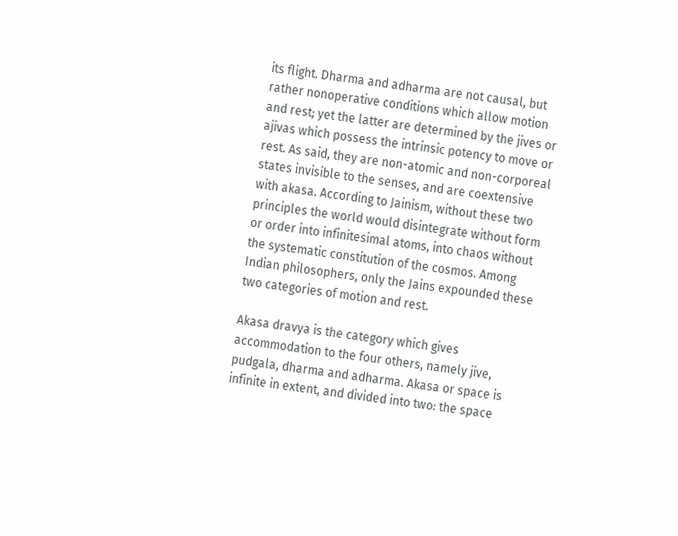its flight. Dharma and adharma are not causal, but rather nonoperative conditions which allow motion and rest; yet the latter are determined by the jives or ajivas which possess the intrinsic potency to move or rest. As said, they are non-atomic and non-corporeal states invisible to the senses, and are coextensive with akasa. According to Jainism, without these two principles the world would disintegrate without form or order into infinitesimal atoms, into chaos without the systematic constitution of the cosmos. Among Indian philosophers, only the Jains expounded these two categories of motion and rest.

Akasa dravya is the category which gives accommodation to the four others, namely jive, pudgala, dharma and adharma. Akasa or space is infinite in extent, and divided into two: the space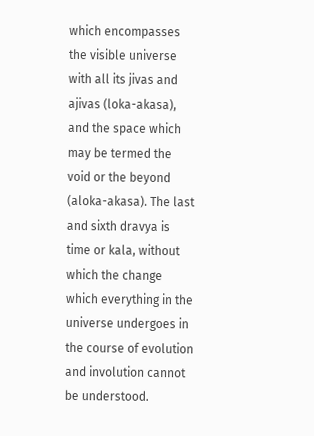which encompasses the visible universe with all its jivas and ajivas (loka-akasa), and the space which may be termed the void or the beyond (aloka-akasa). The last and sixth dravya is time or kala, without which the change which everything in the universe undergoes in the course of evolution and involution cannot be understood.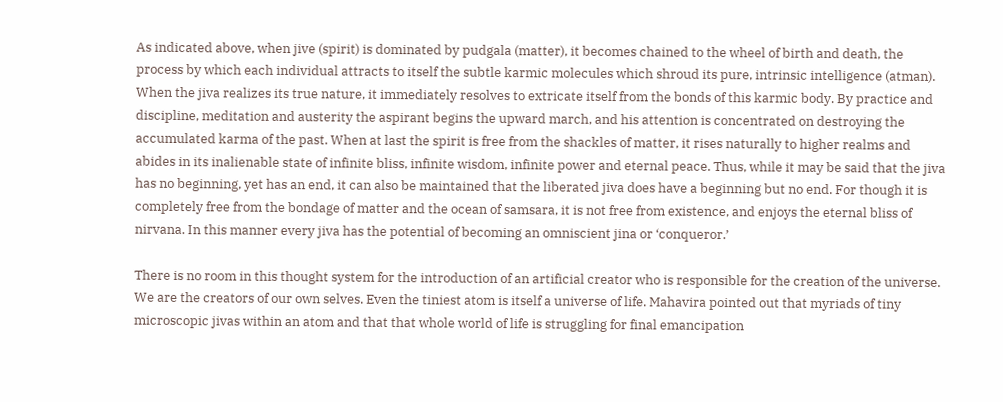As indicated above, when jive (spirit) is dominated by pudgala (matter), it becomes chained to the wheel of birth and death, the process by which each individual attracts to itself the subtle karmic molecules which shroud its pure, intrinsic intelligence (atman). When the jiva realizes its true nature, it immediately resolves to extricate itself from the bonds of this karmic body. By practice and discipline, meditation and austerity the aspirant begins the upward march, and his attention is concentrated on destroying the accumulated karma of the past. When at last the spirit is free from the shackles of matter, it rises naturally to higher realms and abides in its inalienable state of infinite bliss, infinite wisdom, infinite power and eternal peace. Thus, while it may be said that the jiva has no beginning, yet has an end, it can also be maintained that the liberated jiva does have a beginning but no end. For though it is completely free from the bondage of matter and the ocean of samsara, it is not free from existence, and enjoys the eternal bliss of nirvana. In this manner every jiva has the potential of becoming an omniscient jina or ‘conqueror.’

There is no room in this thought system for the introduction of an artificial creator who is responsible for the creation of the universe. We are the creators of our own selves. Even the tiniest atom is itself a universe of life. Mahavira pointed out that myriads of tiny microscopic jivas within an atom and that that whole world of life is struggling for final emancipation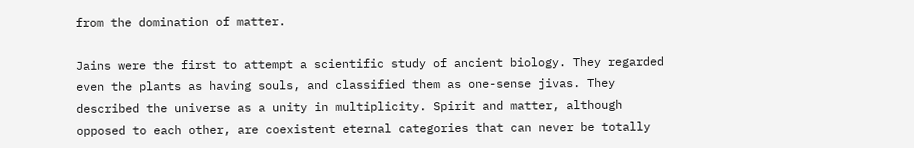from the domination of matter.

Jains were the first to attempt a scientific study of ancient biology. They regarded even the plants as having souls, and classified them as one-sense jivas. They described the universe as a unity in multiplicity. Spirit and matter, although opposed to each other, are coexistent eternal categories that can never be totally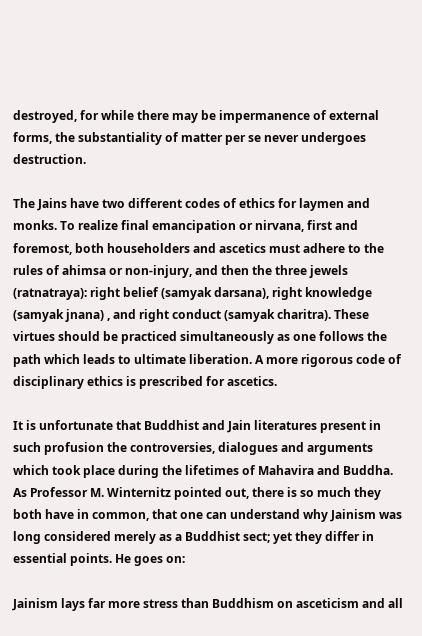destroyed, for while there may be impermanence of external forms, the substantiality of matter per se never undergoes destruction.

The Jains have two different codes of ethics for laymen and monks. To realize final emancipation or nirvana, first and foremost, both householders and ascetics must adhere to the rules of ahimsa or non-injury, and then the three jewels (ratnatraya): right belief (samyak darsana), right knowledge (samyak jnana) , and right conduct (samyak charitra). These virtues should be practiced simultaneously as one follows the path which leads to ultimate liberation. A more rigorous code of disciplinary ethics is prescribed for ascetics.

It is unfortunate that Buddhist and Jain literatures present in such profusion the controversies, dialogues and arguments which took place during the lifetimes of Mahavira and Buddha. As Professor M. Winternitz pointed out, there is so much they both have in common, that one can understand why Jainism was long considered merely as a Buddhist sect; yet they differ in essential points. He goes on:

Jainism lays far more stress than Buddhism on asceticism and all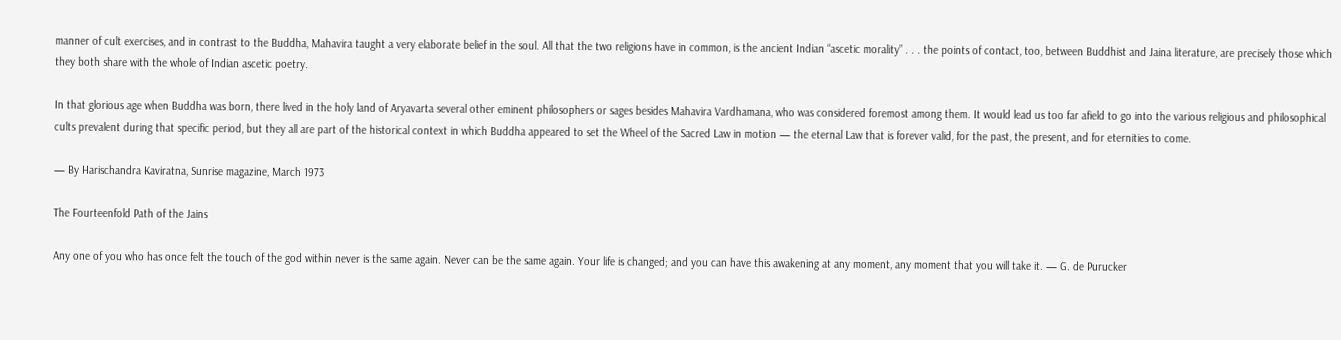manner of cult exercises, and in contrast to the Buddha, Mahavira taught a very elaborate belief in the soul. All that the two religions have in common, is the ancient Indian “ascetic morality” . . . the points of contact, too, between Buddhist and Jaina literature, are precisely those which they both share with the whole of Indian ascetic poetry.

In that glorious age when Buddha was born, there lived in the holy land of Aryavarta several other eminent philosophers or sages besides Mahavira Vardhamana, who was considered foremost among them. It would lead us too far afield to go into the various religious and philosophical cults prevalent during that specific period, but they all are part of the historical context in which Buddha appeared to set the Wheel of the Sacred Law in motion — the eternal Law that is forever valid, for the past, the present, and for eternities to come.

— By Harischandra Kaviratna, Sunrise magazine, March 1973

The Fourteenfold Path of the Jains

Any one of you who has once felt the touch of the god within never is the same again. Never can be the same again. Your life is changed; and you can have this awakening at any moment, any moment that you will take it. — G. de Purucker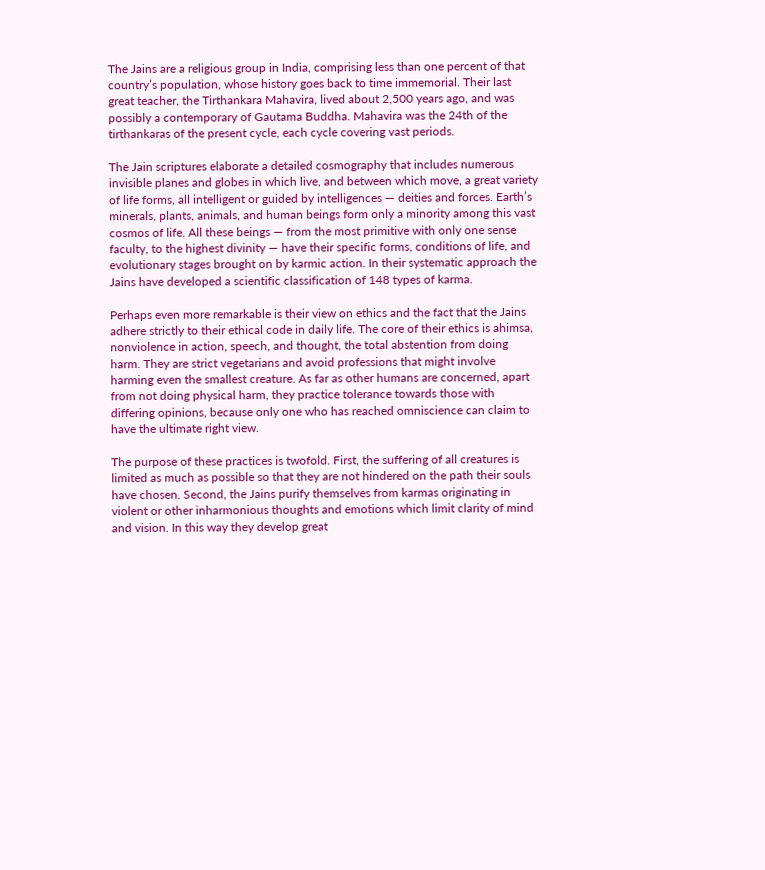The Jains are a religious group in India, comprising less than one percent of that country’s population, whose history goes back to time immemorial. Their last great teacher, the Tirthankara Mahavira, lived about 2,500 years ago, and was possibly a contemporary of Gautama Buddha. Mahavira was the 24th of the tirthankaras of the present cycle, each cycle covering vast periods.

The Jain scriptures elaborate a detailed cosmography that includes numerous invisible planes and globes in which live, and between which move, a great variety of life forms, all intelligent or guided by intelligences — deities and forces. Earth’s minerals, plants, animals, and human beings form only a minority among this vast cosmos of life. All these beings — from the most primitive with only one sense faculty, to the highest divinity — have their specific forms, conditions of life, and evolutionary stages brought on by karmic action. In their systematic approach the Jains have developed a scientific classification of 148 types of karma.

Perhaps even more remarkable is their view on ethics and the fact that the Jains adhere strictly to their ethical code in daily life. The core of their ethics is ahimsa, nonviolence in action, speech, and thought, the total abstention from doing harm. They are strict vegetarians and avoid professions that might involve harming even the smallest creature. As far as other humans are concerned, apart from not doing physical harm, they practice tolerance towards those with differing opinions, because only one who has reached omniscience can claim to have the ultimate right view.

The purpose of these practices is twofold. First, the suffering of all creatures is limited as much as possible so that they are not hindered on the path their souls have chosen. Second, the Jains purify themselves from karmas originating in violent or other inharmonious thoughts and emotions which limit clarity of mind and vision. In this way they develop great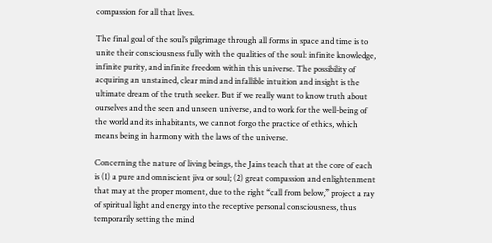compassion for all that lives.

The final goal of the soul’s pilgrimage through all forms in space and time is to unite their consciousness fully with the qualities of the soul: infinite knowledge, infinite purity, and infinite freedom within this universe. The possibility of acquiring an unstained, clear mind and infallible intuition and insight is the ultimate dream of the truth seeker. But if we really want to know truth about ourselves and the seen and unseen universe, and to work for the well-being of the world and its inhabitants, we cannot forgo the practice of ethics, which means being in harmony with the laws of the universe.

Concerning the nature of living beings, the Jains teach that at the core of each is (1) a pure and omniscient jiva or soul; (2) great compassion and enlightenment that may at the proper moment, due to the right “call from below,” project a ray of spiritual light and energy into the receptive personal consciousness, thus temporarily setting the mind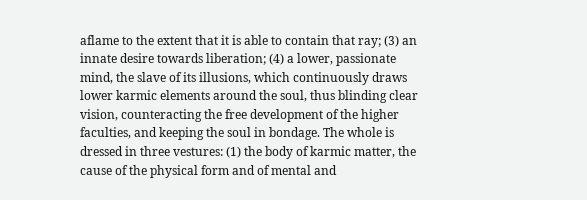aflame to the extent that it is able to contain that ray; (3) an innate desire towards liberation; (4) a lower, passionate mind, the slave of its illusions, which continuously draws lower karmic elements around the soul, thus blinding clear vision, counteracting the free development of the higher faculties, and keeping the soul in bondage. The whole is dressed in three vestures: (1) the body of karmic matter, the cause of the physical form and of mental and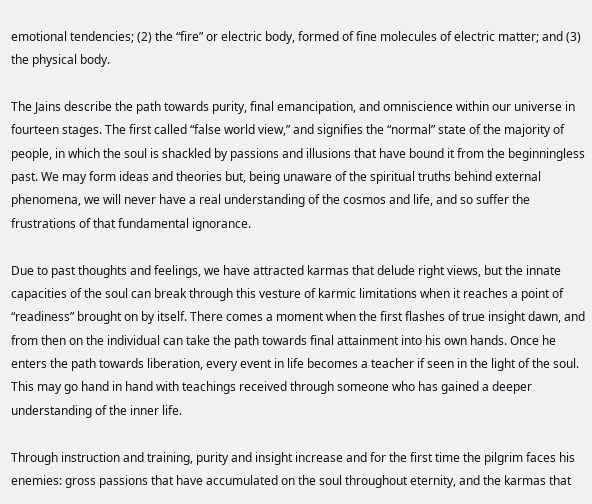emotional tendencies; (2) the “fire” or electric body, formed of fine molecules of electric matter; and (3) the physical body.

The Jains describe the path towards purity, final emancipation, and omniscience within our universe in fourteen stages. The first called “false world view,” and signifies the “normal” state of the majority of people, in which the soul is shackled by passions and illusions that have bound it from the beginningless past. We may form ideas and theories but, being unaware of the spiritual truths behind external phenomena, we will never have a real understanding of the cosmos and life, and so suffer the frustrations of that fundamental ignorance.

Due to past thoughts and feelings, we have attracted karmas that delude right views, but the innate capacities of the soul can break through this vesture of karmic limitations when it reaches a point of “readiness” brought on by itself. There comes a moment when the first flashes of true insight dawn, and from then on the individual can take the path towards final attainment into his own hands. Once he enters the path towards liberation, every event in life becomes a teacher if seen in the light of the soul. This may go hand in hand with teachings received through someone who has gained a deeper understanding of the inner life.

Through instruction and training, purity and insight increase and for the first time the pilgrim faces his enemies: gross passions that have accumulated on the soul throughout eternity, and the karmas that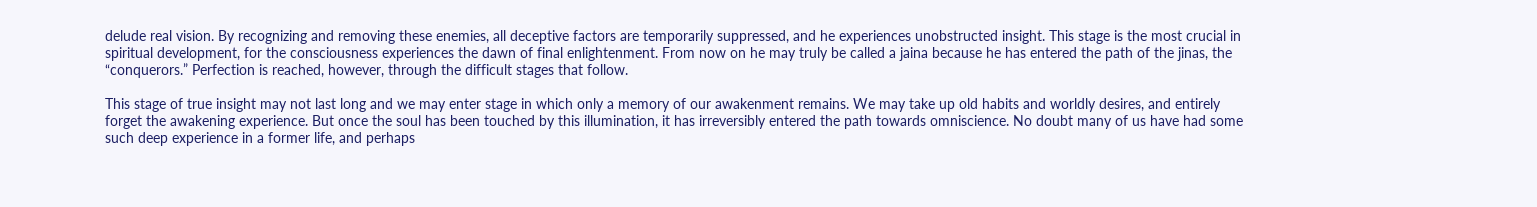delude real vision. By recognizing and removing these enemies, all deceptive factors are temporarily suppressed, and he experiences unobstructed insight. This stage is the most crucial in spiritual development, for the consciousness experiences the dawn of final enlightenment. From now on he may truly be called a jaina because he has entered the path of the jinas, the “conquerors.” Perfection is reached, however, through the difficult stages that follow.

This stage of true insight may not last long and we may enter stage in which only a memory of our awakenment remains. We may take up old habits and worldly desires, and entirely forget the awakening experience. But once the soul has been touched by this illumination, it has irreversibly entered the path towards omniscience. No doubt many of us have had some such deep experience in a former life, and perhaps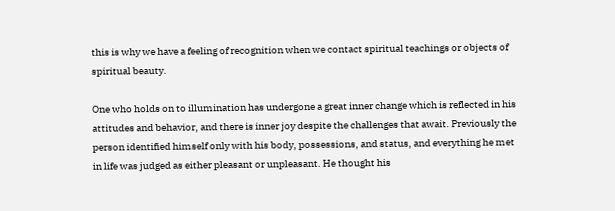this is why we have a feeling of recognition when we contact spiritual teachings or objects of spiritual beauty.

One who holds on to illumination has undergone a great inner change which is reflected in his attitudes and behavior, and there is inner joy despite the challenges that await. Previously the person identified himself only with his body, possessions, and status, and everything he met in life was judged as either pleasant or unpleasant. He thought his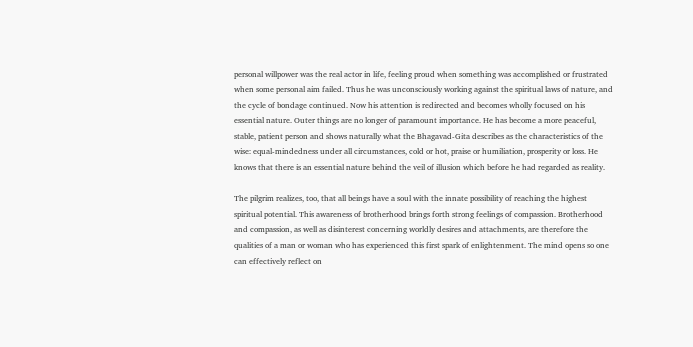personal willpower was the real actor in life, feeling proud when something was accomplished or frustrated when some personal aim failed. Thus he was unconsciously working against the spiritual laws of nature, and the cycle of bondage continued. Now his attention is redirected and becomes wholly focused on his essential nature. Outer things are no longer of paramount importance. He has become a more peaceful, stable, patient person and shows naturally what the Bhagavad-Gita describes as the characteristics of the wise: equal-mindedness under all circumstances, cold or hot, praise or humiliation, prosperity or loss. He knows that there is an essential nature behind the veil of illusion which before he had regarded as reality.

The pilgrim realizes, too, that all beings have a soul with the innate possibility of reaching the highest spiritual potential. This awareness of brotherhood brings forth strong feelings of compassion. Brotherhood and compassion, as well as disinterest concerning worldly desires and attachments, are therefore the qualities of a man or woman who has experienced this first spark of enlightenment. The mind opens so one can effectively reflect on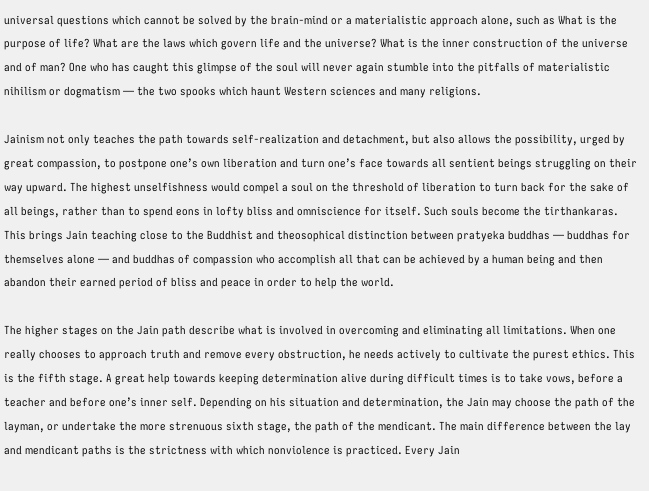universal questions which cannot be solved by the brain-mind or a materialistic approach alone, such as What is the purpose of life? What are the laws which govern life and the universe? What is the inner construction of the universe and of man? One who has caught this glimpse of the soul will never again stumble into the pitfalls of materialistic nihilism or dogmatism — the two spooks which haunt Western sciences and many religions.

Jainism not only teaches the path towards self-realization and detachment, but also allows the possibility, urged by great compassion, to postpone one’s own liberation and turn one’s face towards all sentient beings struggling on their way upward. The highest unselfishness would compel a soul on the threshold of liberation to turn back for the sake of all beings, rather than to spend eons in lofty bliss and omniscience for itself. Such souls become the tirthankaras. This brings Jain teaching close to the Buddhist and theosophical distinction between pratyeka buddhas — buddhas for themselves alone — and buddhas of compassion who accomplish all that can be achieved by a human being and then abandon their earned period of bliss and peace in order to help the world.

The higher stages on the Jain path describe what is involved in overcoming and eliminating all limitations. When one really chooses to approach truth and remove every obstruction, he needs actively to cultivate the purest ethics. This is the fifth stage. A great help towards keeping determination alive during difficult times is to take vows, before a teacher and before one’s inner self. Depending on his situation and determination, the Jain may choose the path of the layman, or undertake the more strenuous sixth stage, the path of the mendicant. The main difference between the lay and mendicant paths is the strictness with which nonviolence is practiced. Every Jain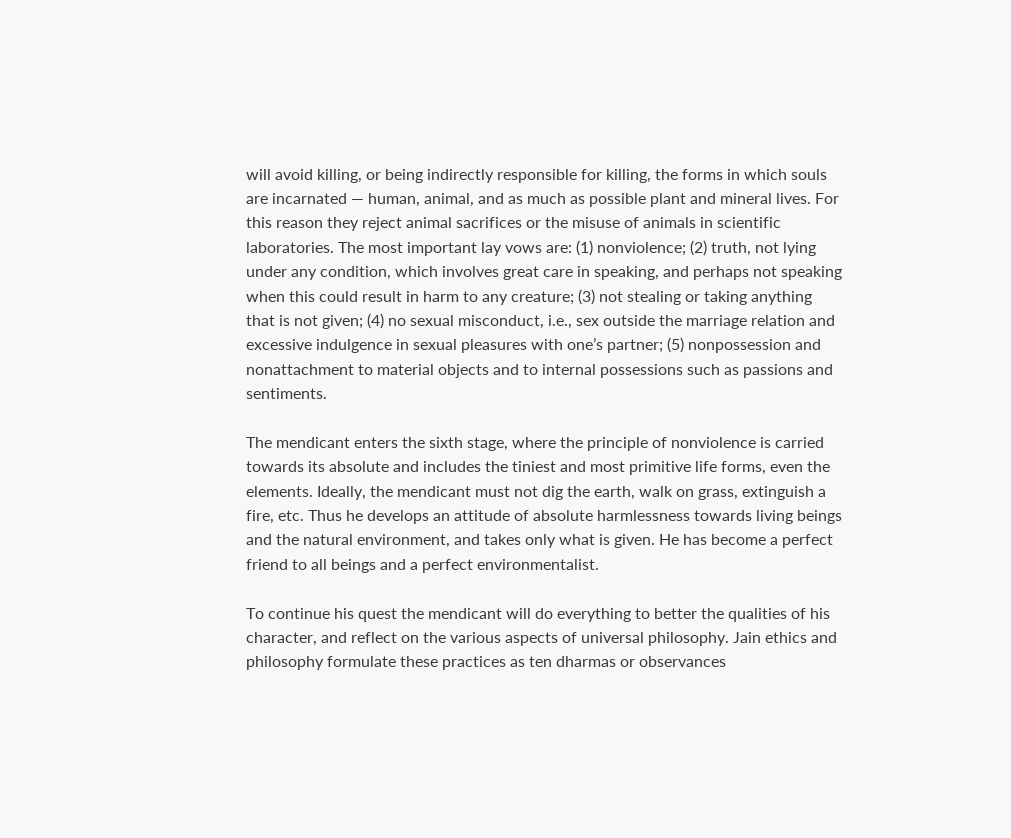will avoid killing, or being indirectly responsible for killing, the forms in which souls are incarnated — human, animal, and as much as possible plant and mineral lives. For this reason they reject animal sacrifices or the misuse of animals in scientific laboratories. The most important lay vows are: (1) nonviolence; (2) truth, not lying under any condition, which involves great care in speaking, and perhaps not speaking when this could result in harm to any creature; (3) not stealing or taking anything that is not given; (4) no sexual misconduct, i.e., sex outside the marriage relation and excessive indulgence in sexual pleasures with one’s partner; (5) nonpossession and nonattachment to material objects and to internal possessions such as passions and sentiments.

The mendicant enters the sixth stage, where the principle of nonviolence is carried towards its absolute and includes the tiniest and most primitive life forms, even the elements. Ideally, the mendicant must not dig the earth, walk on grass, extinguish a fire, etc. Thus he develops an attitude of absolute harmlessness towards living beings and the natural environment, and takes only what is given. He has become a perfect friend to all beings and a perfect environmentalist.

To continue his quest the mendicant will do everything to better the qualities of his character, and reflect on the various aspects of universal philosophy. Jain ethics and philosophy formulate these practices as ten dharmas or observances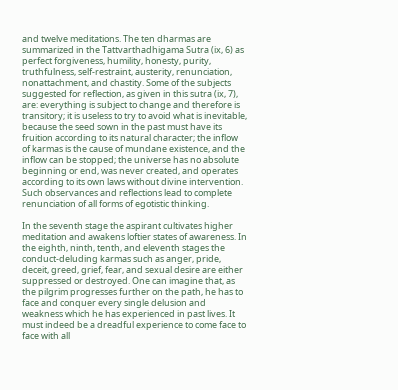and twelve meditations. The ten dharmas are summarized in the Tattvarthadhigama Sutra (ix, 6) as perfect forgiveness, humility, honesty, purity, truthfulness, self-restraint, austerity, renunciation, nonattachment, and chastity. Some of the subjects suggested for reflection, as given in this sutra (ix, 7), are: everything is subject to change and therefore is transitory; it is useless to try to avoid what is inevitable, because the seed sown in the past must have its fruition according to its natural character; the inflow of karmas is the cause of mundane existence, and the inflow can be stopped; the universe has no absolute beginning or end, was never created, and operates according to its own laws without divine intervention. Such observances and reflections lead to complete renunciation of all forms of egotistic thinking.

In the seventh stage the aspirant cultivates higher meditation and awakens loftier states of awareness. In the eighth, ninth, tenth, and eleventh stages the conduct-deluding karmas such as anger, pride, deceit, greed, grief, fear, and sexual desire are either suppressed or destroyed. One can imagine that, as the pilgrim progresses further on the path, he has to face and conquer every single delusion and weakness which he has experienced in past lives. It must indeed be a dreadful experience to come face to face with all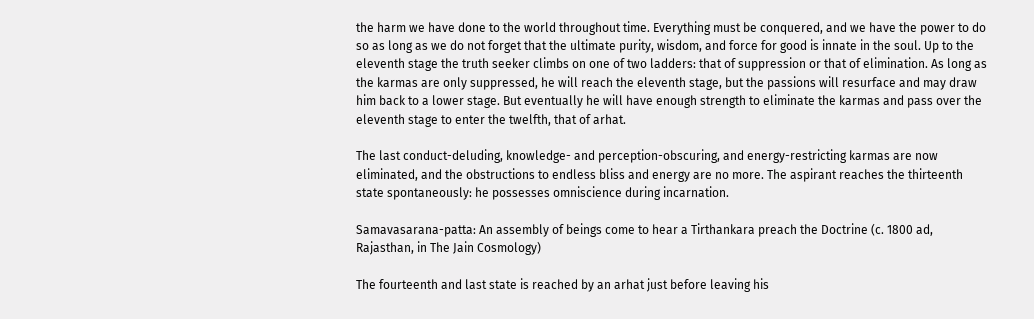the harm we have done to the world throughout time. Everything must be conquered, and we have the power to do so as long as we do not forget that the ultimate purity, wisdom, and force for good is innate in the soul. Up to the eleventh stage the truth seeker climbs on one of two ladders: that of suppression or that of elimination. As long as the karmas are only suppressed, he will reach the eleventh stage, but the passions will resurface and may draw him back to a lower stage. But eventually he will have enough strength to eliminate the karmas and pass over the eleventh stage to enter the twelfth, that of arhat.

The last conduct-deluding, knowledge- and perception-obscuring, and energy-restricting karmas are now eliminated, and the obstructions to endless bliss and energy are no more. The aspirant reaches the thirteenth state spontaneously: he possesses omniscience during incarnation.

Samavasarana-patta: An assembly of beings come to hear a Tirthankara preach the Doctrine (c. 1800 ad, Rajasthan, in The Jain Cosmology)

The fourteenth and last state is reached by an arhat just before leaving his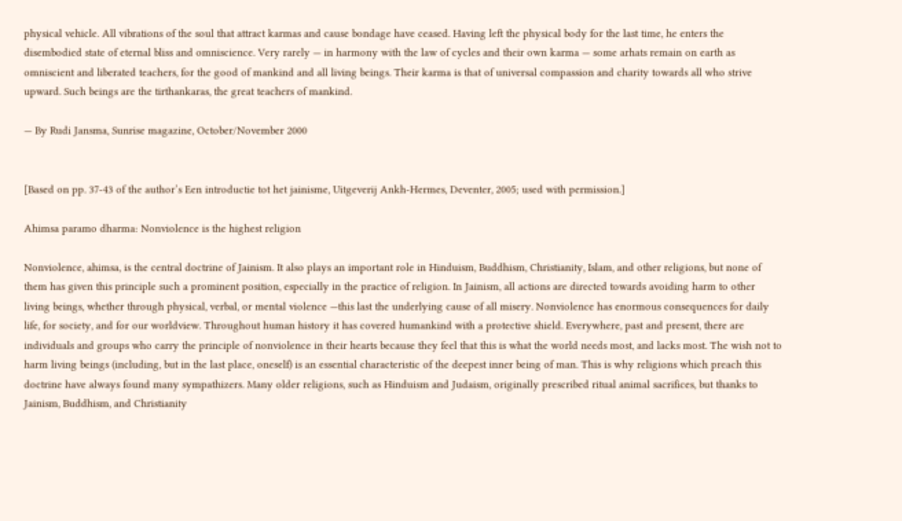physical vehicle. All vibrations of the soul that attract karmas and cause bondage have ceased. Having left the physical body for the last time, he enters the disembodied state of eternal bliss and omniscience. Very rarely — in harmony with the law of cycles and their own karma — some arhats remain on earth as omniscient and liberated teachers, for the good of mankind and all living beings. Their karma is that of universal compassion and charity towards all who strive upward. Such beings are the tirthankaras, the great teachers of mankind.

— By Rudi Jansma, Sunrise magazine, October/November 2000


[Based on pp. 37-43 of the author’s Een introductie tot het jainisme, Uitgeverij Ankh-Hermes, Deventer, 2005; used with permission.]

Ahimsa paramo dharma: Nonviolence is the highest religion

Nonviolence, ahimsa, is the central doctrine of Jainism. It also plays an important role in Hinduism, Buddhism, Christianity, Islam, and other religions, but none of them has given this principle such a prominent position, especially in the practice of religion. In Jainism, all actions are directed towards avoiding harm to other living beings, whether through physical, verbal, or mental violence —this last the underlying cause of all misery. Nonviolence has enormous consequences for daily life, for society, and for our worldview. Throughout human history it has covered humankind with a protective shield. Everywhere, past and present, there are individuals and groups who carry the principle of nonviolence in their hearts because they feel that this is what the world needs most, and lacks most. The wish not to harm living beings (including, but in the last place, oneself) is an essential characteristic of the deepest inner being of man. This is why religions which preach this doctrine have always found many sympathizers. Many older religions, such as Hinduism and Judaism, originally prescribed ritual animal sacrifices, but thanks to Jainism, Buddhism, and Christianity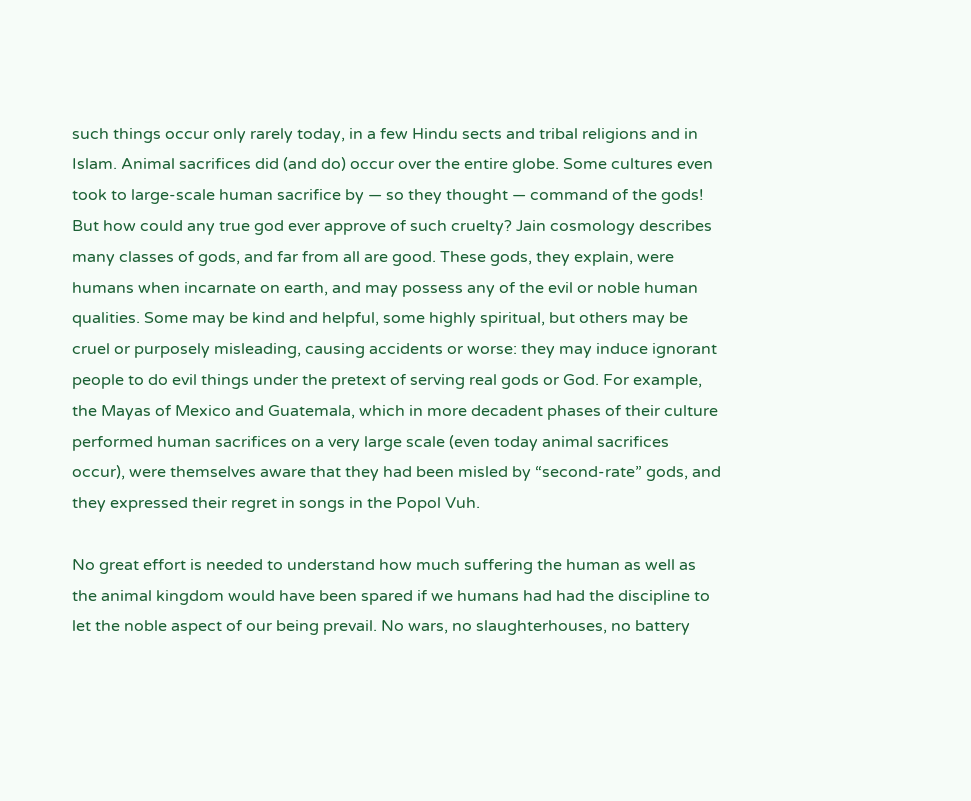such things occur only rarely today, in a few Hindu sects and tribal religions and in Islam. Animal sacrifices did (and do) occur over the entire globe. Some cultures even took to large-scale human sacrifice by — so they thought — command of the gods! But how could any true god ever approve of such cruelty? Jain cosmology describes many classes of gods, and far from all are good. These gods, they explain, were humans when incarnate on earth, and may possess any of the evil or noble human qualities. Some may be kind and helpful, some highly spiritual, but others may be cruel or purposely misleading, causing accidents or worse: they may induce ignorant people to do evil things under the pretext of serving real gods or God. For example, the Mayas of Mexico and Guatemala, which in more decadent phases of their culture performed human sacrifices on a very large scale (even today animal sacrifices occur), were themselves aware that they had been misled by “second-rate” gods, and they expressed their regret in songs in the Popol Vuh.

No great effort is needed to understand how much suffering the human as well as the animal kingdom would have been spared if we humans had had the discipline to let the noble aspect of our being prevail. No wars, no slaughterhouses, no battery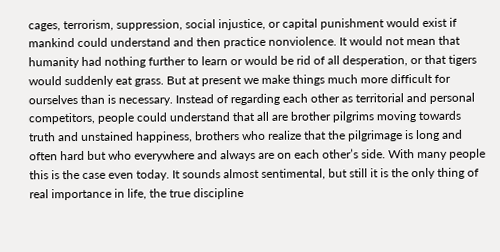cages, terrorism, suppression, social injustice, or capital punishment would exist if mankind could understand and then practice nonviolence. It would not mean that humanity had nothing further to learn or would be rid of all desperation, or that tigers would suddenly eat grass. But at present we make things much more difficult for ourselves than is necessary. Instead of regarding each other as territorial and personal competitors, people could understand that all are brother pilgrims moving towards truth and unstained happiness, brothers who realize that the pilgrimage is long and often hard but who everywhere and always are on each other’s side. With many people this is the case even today. It sounds almost sentimental, but still it is the only thing of real importance in life, the true discipline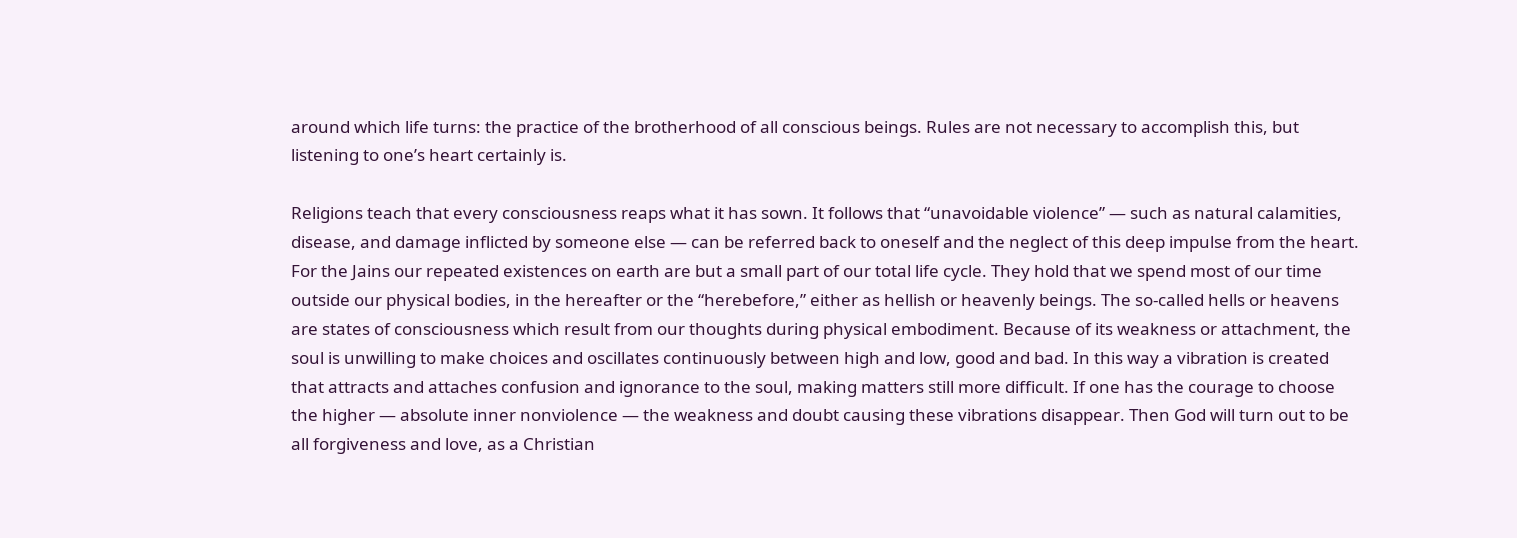around which life turns: the practice of the brotherhood of all conscious beings. Rules are not necessary to accomplish this, but listening to one’s heart certainly is.

Religions teach that every consciousness reaps what it has sown. It follows that “unavoidable violence” — such as natural calamities, disease, and damage inflicted by someone else — can be referred back to oneself and the neglect of this deep impulse from the heart. For the Jains our repeated existences on earth are but a small part of our total life cycle. They hold that we spend most of our time outside our physical bodies, in the hereafter or the “herebefore,” either as hellish or heavenly beings. The so-called hells or heavens are states of consciousness which result from our thoughts during physical embodiment. Because of its weakness or attachment, the soul is unwilling to make choices and oscillates continuously between high and low, good and bad. In this way a vibration is created that attracts and attaches confusion and ignorance to the soul, making matters still more difficult. If one has the courage to choose the higher — absolute inner nonviolence — the weakness and doubt causing these vibrations disappear. Then God will turn out to be all forgiveness and love, as a Christian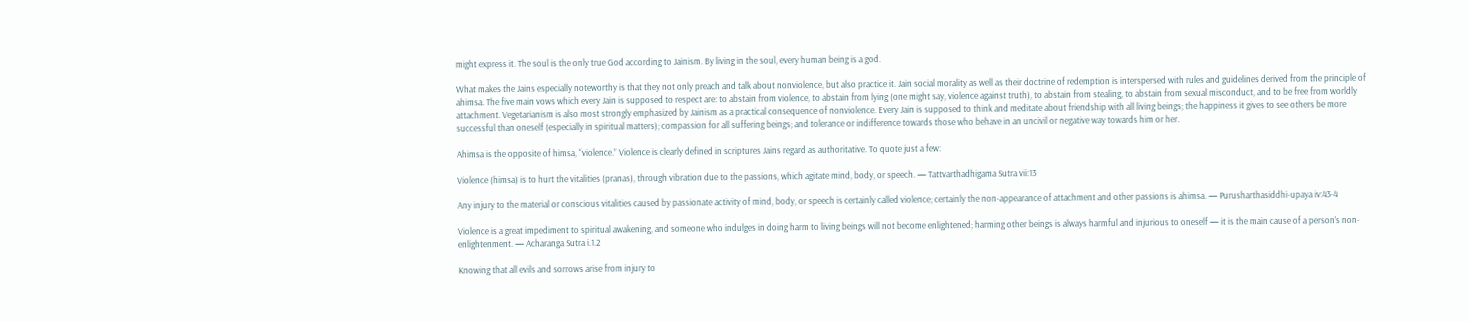might express it. The soul is the only true God according to Jainism. By living in the soul, every human being is a god.

What makes the Jains especially noteworthy is that they not only preach and talk about nonviolence, but also practice it. Jain social morality as well as their doctrine of redemption is interspersed with rules and guidelines derived from the principle of ahimsa. The five main vows which every Jain is supposed to respect are: to abstain from violence, to abstain from lying (one might say, violence against truth), to abstain from stealing, to abstain from sexual misconduct, and to be free from worldly attachment. Vegetarianism is also most strongly emphasized by Jainism as a practical consequence of nonviolence. Every Jain is supposed to think and meditate about friendship with all living beings; the happiness it gives to see others be more successful than oneself (especially in spiritual matters); compassion for all suffering beings; and tolerance or indifference towards those who behave in an uncivil or negative way towards him or her.

Ahimsa is the opposite of himsa, “violence.” Violence is clearly defined in scriptures Jains regard as authoritative. To quote just a few:

Violence (himsa) is to hurt the vitalities (pranas), through vibration due to the passions, which agitate mind, body, or speech. — Tattvarthadhigama Sutra vii:13

Any injury to the material or conscious vitalities caused by passionate activity of mind, body, or speech is certainly called violence; certainly the non-appearance of attachment and other passions is ahimsa. — Purusharthasiddhi-upaya iv:43-4

Violence is a great impediment to spiritual awakening, and someone who indulges in doing harm to living beings will not become enlightened; harming other beings is always harmful and injurious to oneself — it is the main cause of a person’s non-enlightenment. — Acharanga Sutra i.1.2

Knowing that all evils and sorrows arise from injury to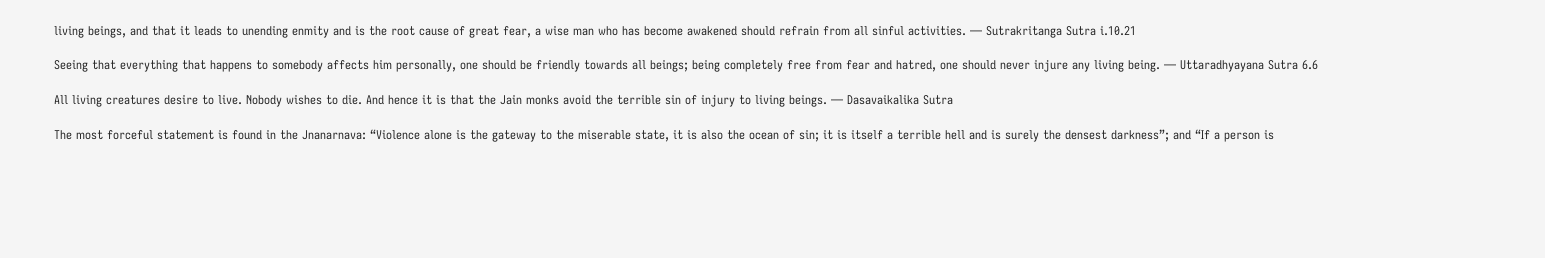living beings, and that it leads to unending enmity and is the root cause of great fear, a wise man who has become awakened should refrain from all sinful activities. — Sutrakritanga Sutra i.10.21

Seeing that everything that happens to somebody affects him personally, one should be friendly towards all beings; being completely free from fear and hatred, one should never injure any living being. — Uttaradhyayana Sutra 6.6

All living creatures desire to live. Nobody wishes to die. And hence it is that the Jain monks avoid the terrible sin of injury to living beings. — Dasavaikalika Sutra

The most forceful statement is found in the Jnanarnava: “Violence alone is the gateway to the miserable state, it is also the ocean of sin; it is itself a terrible hell and is surely the densest darkness”; and “If a person is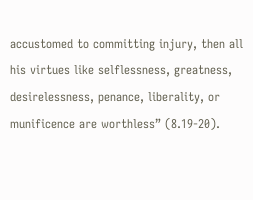accustomed to committing injury, then all his virtues like selflessness, greatness, desirelessness, penance, liberality, or munificence are worthless” (8.19-20).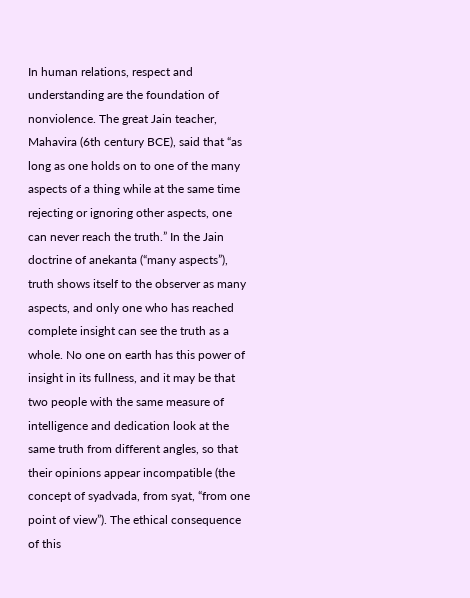In human relations, respect and understanding are the foundation of nonviolence. The great Jain teacher, Mahavira (6th century BCE), said that “as long as one holds on to one of the many aspects of a thing while at the same time rejecting or ignoring other aspects, one can never reach the truth.” In the Jain doctrine of anekanta (“many aspects”), truth shows itself to the observer as many aspects, and only one who has reached complete insight can see the truth as a whole. No one on earth has this power of insight in its fullness, and it may be that two people with the same measure of intelligence and dedication look at the same truth from different angles, so that their opinions appear incompatible (the concept of syadvada, from syat, “from one point of view”). The ethical consequence of this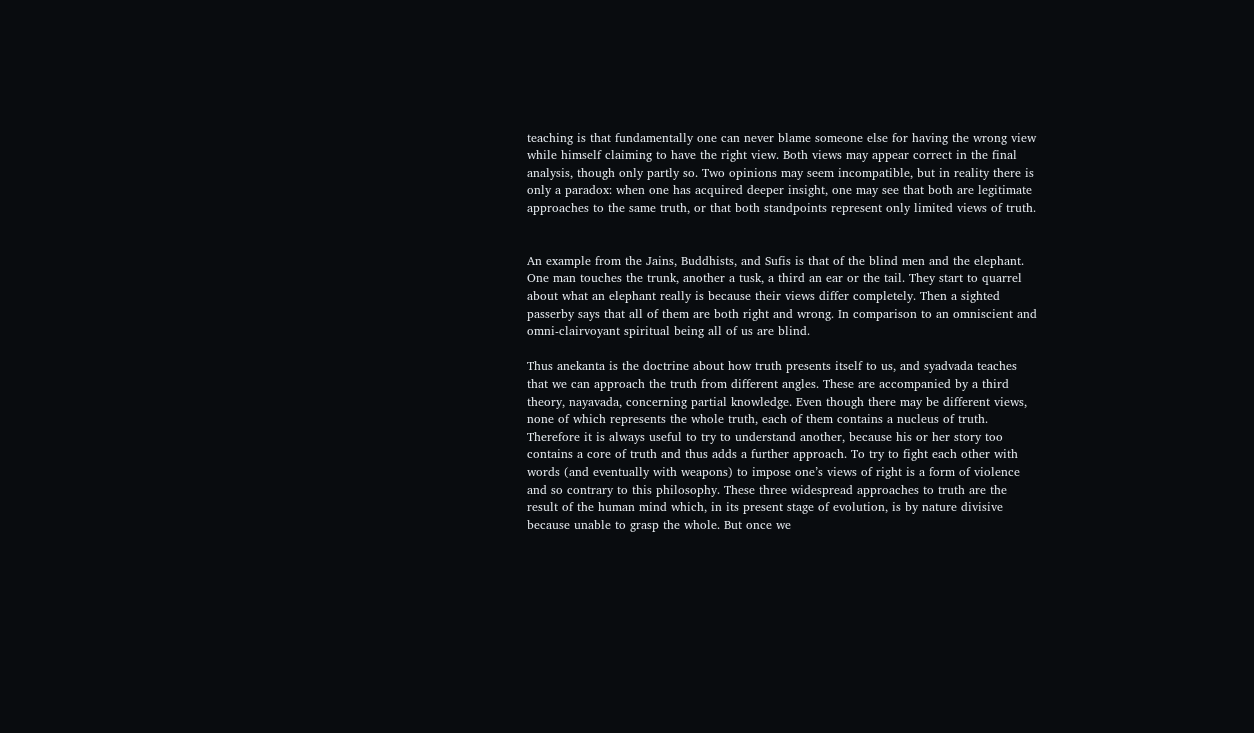teaching is that fundamentally one can never blame someone else for having the wrong view while himself claiming to have the right view. Both views may appear correct in the final analysis, though only partly so. Two opinions may seem incompatible, but in reality there is only a paradox: when one has acquired deeper insight, one may see that both are legitimate approaches to the same truth, or that both standpoints represent only limited views of truth.


An example from the Jains, Buddhists, and Sufis is that of the blind men and the elephant. One man touches the trunk, another a tusk, a third an ear or the tail. They start to quarrel about what an elephant really is because their views differ completely. Then a sighted passerby says that all of them are both right and wrong. In comparison to an omniscient and omni-clairvoyant spiritual being all of us are blind.

Thus anekanta is the doctrine about how truth presents itself to us, and syadvada teaches that we can approach the truth from different angles. These are accompanied by a third theory, nayavada, concerning partial knowledge. Even though there may be different views, none of which represents the whole truth, each of them contains a nucleus of truth. Therefore it is always useful to try to understand another, because his or her story too contains a core of truth and thus adds a further approach. To try to fight each other with words (and eventually with weapons) to impose one’s views of right is a form of violence and so contrary to this philosophy. These three widespread approaches to truth are the result of the human mind which, in its present stage of evolution, is by nature divisive because unable to grasp the whole. But once we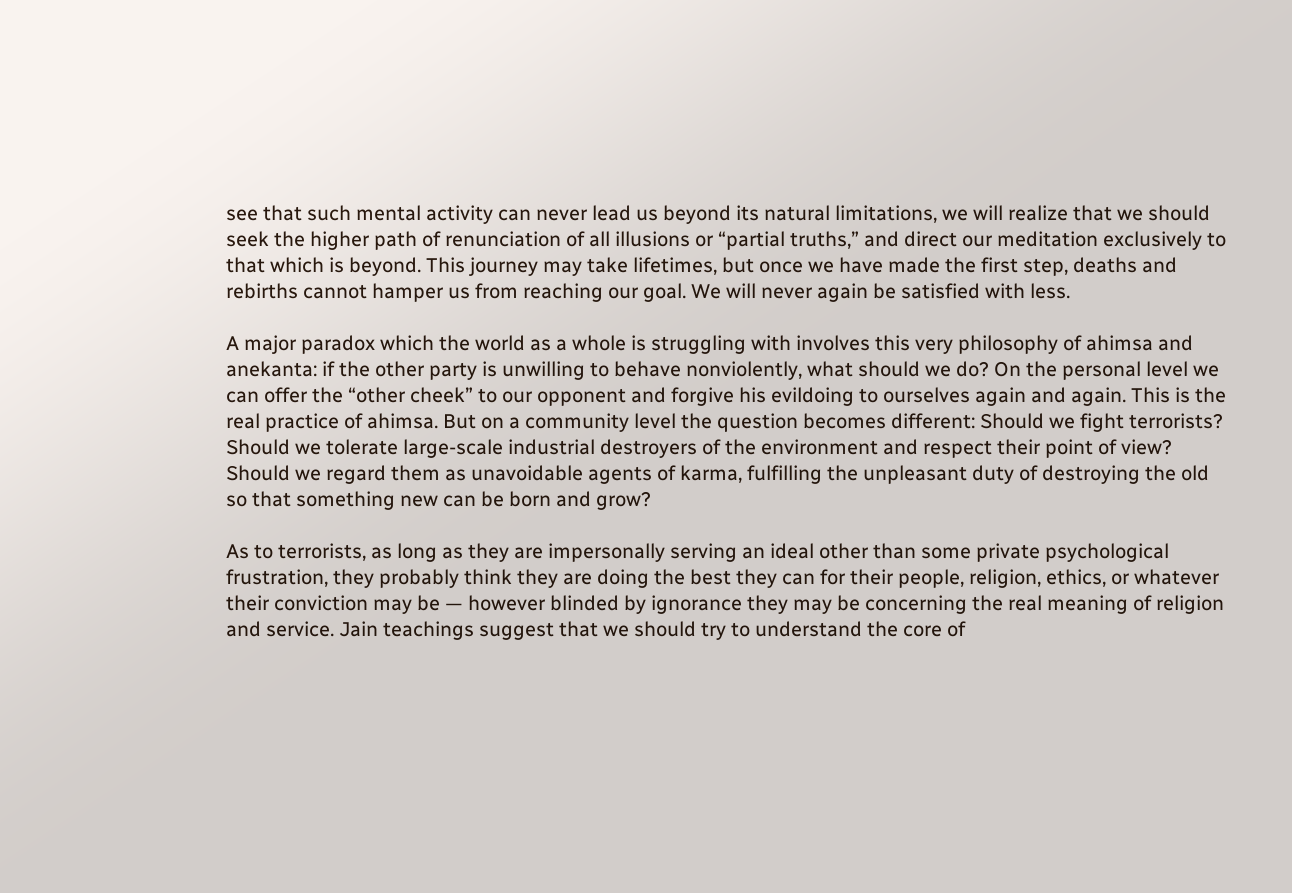see that such mental activity can never lead us beyond its natural limitations, we will realize that we should seek the higher path of renunciation of all illusions or “partial truths,” and direct our meditation exclusively to that which is beyond. This journey may take lifetimes, but once we have made the first step, deaths and rebirths cannot hamper us from reaching our goal. We will never again be satisfied with less.

A major paradox which the world as a whole is struggling with involves this very philosophy of ahimsa and anekanta: if the other party is unwilling to behave nonviolently, what should we do? On the personal level we can offer the “other cheek” to our opponent and forgive his evildoing to ourselves again and again. This is the real practice of ahimsa. But on a community level the question becomes different: Should we fight terrorists? Should we tolerate large-scale industrial destroyers of the environment and respect their point of view? Should we regard them as unavoidable agents of karma, fulfilling the unpleasant duty of destroying the old so that something new can be born and grow?

As to terrorists, as long as they are impersonally serving an ideal other than some private psychological frustration, they probably think they are doing the best they can for their people, religion, ethics, or whatever their conviction may be — however blinded by ignorance they may be concerning the real meaning of religion and service. Jain teachings suggest that we should try to understand the core of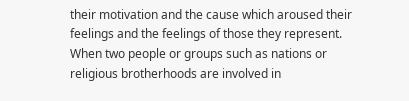their motivation and the cause which aroused their feelings and the feelings of those they represent. When two people or groups such as nations or religious brotherhoods are involved in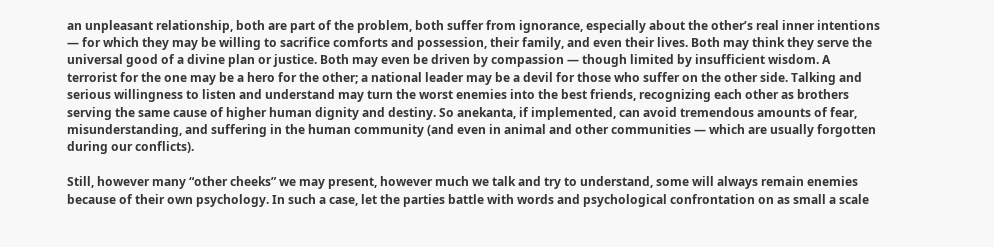an unpleasant relationship, both are part of the problem, both suffer from ignorance, especially about the other’s real inner intentions — for which they may be willing to sacrifice comforts and possession, their family, and even their lives. Both may think they serve the universal good of a divine plan or justice. Both may even be driven by compassion — though limited by insufficient wisdom. A terrorist for the one may be a hero for the other; a national leader may be a devil for those who suffer on the other side. Talking and serious willingness to listen and understand may turn the worst enemies into the best friends, recognizing each other as brothers serving the same cause of higher human dignity and destiny. So anekanta, if implemented, can avoid tremendous amounts of fear, misunderstanding, and suffering in the human community (and even in animal and other communities — which are usually forgotten during our conflicts).

Still, however many “other cheeks” we may present, however much we talk and try to understand, some will always remain enemies because of their own psychology. In such a case, let the parties battle with words and psychological confrontation on as small a scale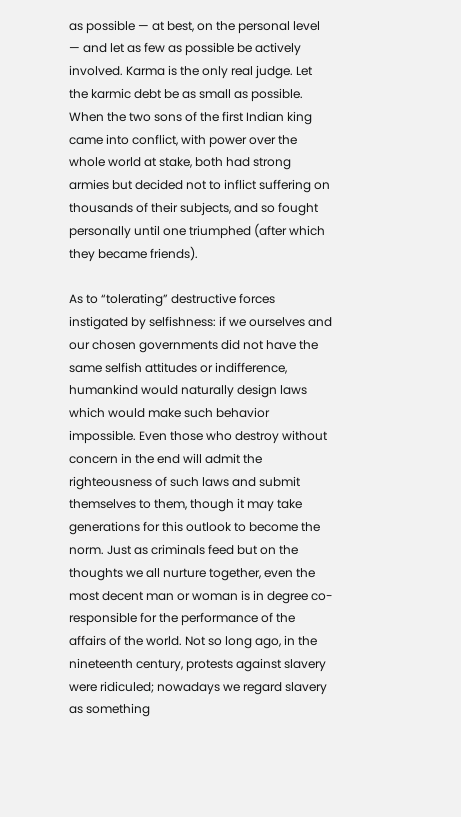as possible — at best, on the personal level — and let as few as possible be actively involved. Karma is the only real judge. Let the karmic debt be as small as possible. When the two sons of the first Indian king came into conflict, with power over the whole world at stake, both had strong armies but decided not to inflict suffering on thousands of their subjects, and so fought personally until one triumphed (after which they became friends).

As to “tolerating” destructive forces instigated by selfishness: if we ourselves and our chosen governments did not have the same selfish attitudes or indifference, humankind would naturally design laws which would make such behavior impossible. Even those who destroy without concern in the end will admit the righteousness of such laws and submit themselves to them, though it may take generations for this outlook to become the norm. Just as criminals feed but on the thoughts we all nurture together, even the most decent man or woman is in degree co-responsible for the performance of the affairs of the world. Not so long ago, in the nineteenth century, protests against slavery were ridiculed; nowadays we regard slavery as something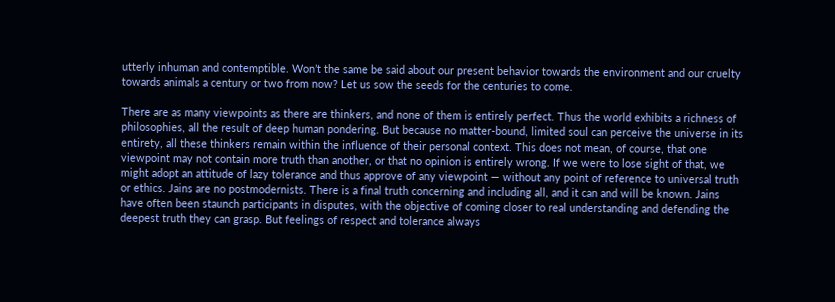utterly inhuman and contemptible. Won’t the same be said about our present behavior towards the environment and our cruelty towards animals a century or two from now? Let us sow the seeds for the centuries to come.

There are as many viewpoints as there are thinkers, and none of them is entirely perfect. Thus the world exhibits a richness of philosophies, all the result of deep human pondering. But because no matter-bound, limited soul can perceive the universe in its entirety, all these thinkers remain within the influence of their personal context. This does not mean, of course, that one viewpoint may not contain more truth than another, or that no opinion is entirely wrong. If we were to lose sight of that, we might adopt an attitude of lazy tolerance and thus approve of any viewpoint — without any point of reference to universal truth or ethics. Jains are no postmodernists. There is a final truth concerning and including all, and it can and will be known. Jains have often been staunch participants in disputes, with the objective of coming closer to real understanding and defending the deepest truth they can grasp. But feelings of respect and tolerance always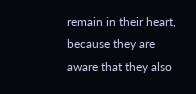remain in their heart, because they are aware that they also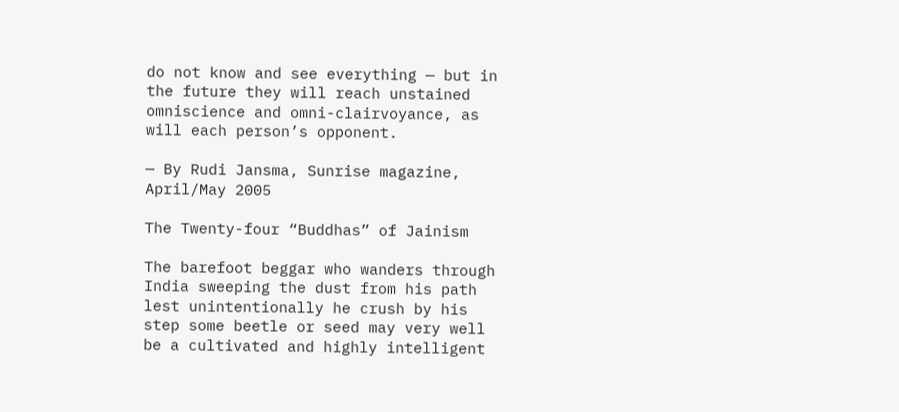do not know and see everything — but in the future they will reach unstained omniscience and omni-clairvoyance, as will each person’s opponent.

— By Rudi Jansma, Sunrise magazine, April/May 2005

The Twenty-four “Buddhas” of Jainism

The barefoot beggar who wanders through India sweeping the dust from his path lest unintentionally he crush by his step some beetle or seed may very well be a cultivated and highly intelligent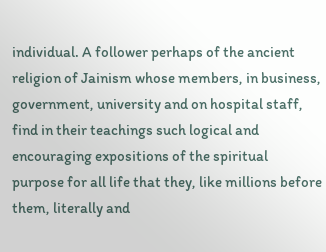individual. A follower perhaps of the ancient religion of Jainism whose members, in business, government, university and on hospital staff, find in their teachings such logical and encouraging expositions of the spiritual purpose for all life that they, like millions before them, literally and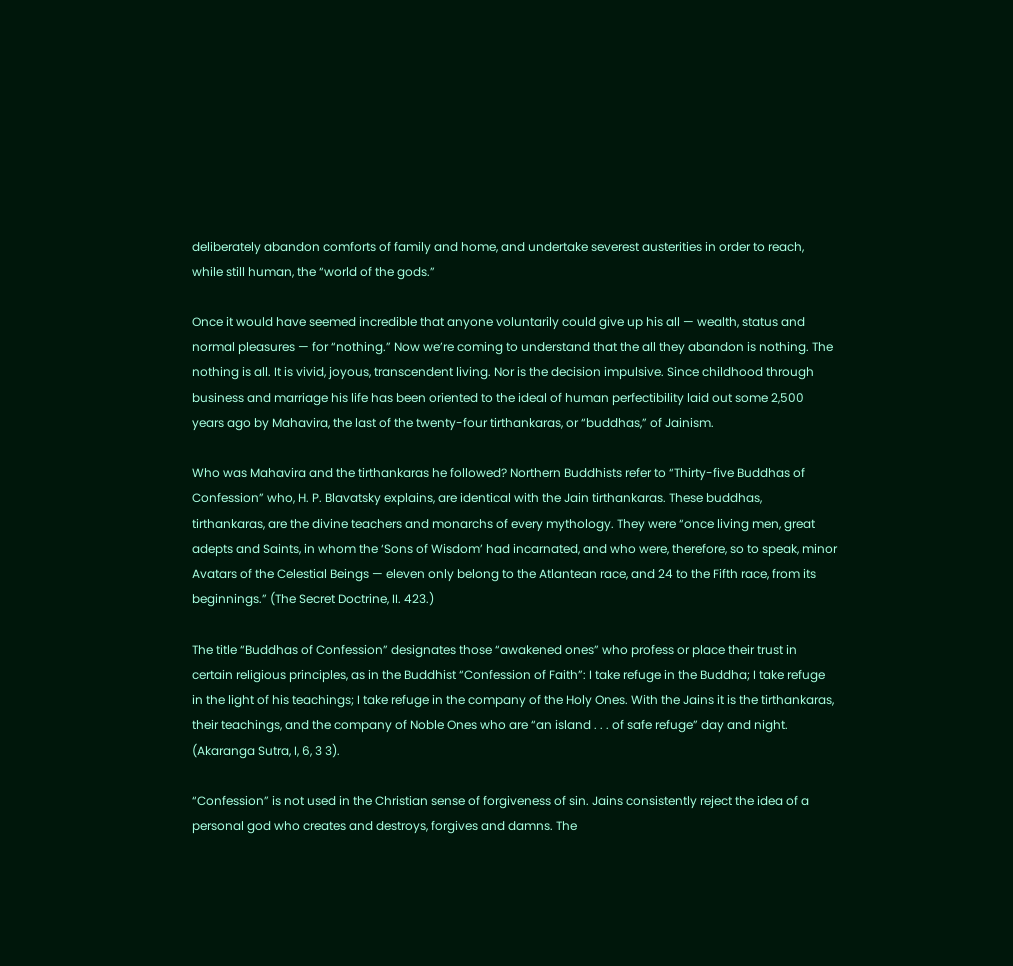deliberately abandon comforts of family and home, and undertake severest austerities in order to reach, while still human, the “world of the gods.”

Once it would have seemed incredible that anyone voluntarily could give up his all — wealth, status and normal pleasures — for “nothing.” Now we’re coming to understand that the all they abandon is nothing. The nothing is all. It is vivid, joyous, transcendent living. Nor is the decision impulsive. Since childhood through business and marriage his life has been oriented to the ideal of human perfectibility laid out some 2,500 years ago by Mahavira, the last of the twenty-four tirthankaras, or “buddhas,” of Jainism.

Who was Mahavira and the tirthankaras he followed? Northern Buddhists refer to “Thirty-five Buddhas of Confession” who, H. P. Blavatsky explains, are identical with the Jain tirthankaras. These buddhas, tirthankaras, are the divine teachers and monarchs of every mythology. They were “once living men, great adepts and Saints, in whom the ‘Sons of Wisdom’ had incarnated, and who were, therefore, so to speak, minor Avatars of the Celestial Beings — eleven only belong to the Atlantean race, and 24 to the Fifth race, from its beginnings.” (The Secret Doctrine, II. 423.)

The title “Buddhas of Confession” designates those “awakened ones” who profess or place their trust in certain religious principles, as in the Buddhist “Confession of Faith”: I take refuge in the Buddha; I take refuge in the light of his teachings; I take refuge in the company of the Holy Ones. With the Jains it is the tirthankaras, their teachings, and the company of Noble Ones who are “an island . . . of safe refuge” day and night. (Akaranga Sutra, I, 6, 3 3).

“Confession” is not used in the Christian sense of forgiveness of sin. Jains consistently reject the idea of a personal god who creates and destroys, forgives and damns. The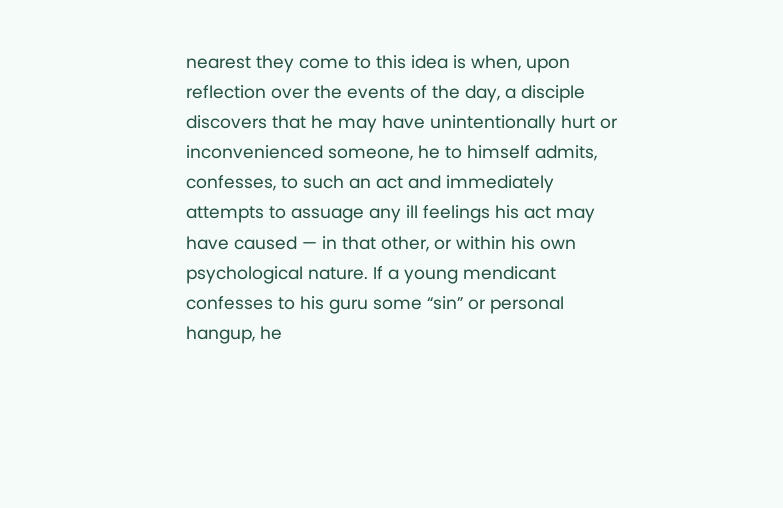nearest they come to this idea is when, upon reflection over the events of the day, a disciple discovers that he may have unintentionally hurt or inconvenienced someone, he to himself admits, confesses, to such an act and immediately attempts to assuage any ill feelings his act may have caused — in that other, or within his own psychological nature. If a young mendicant confesses to his guru some “sin” or personal hangup, he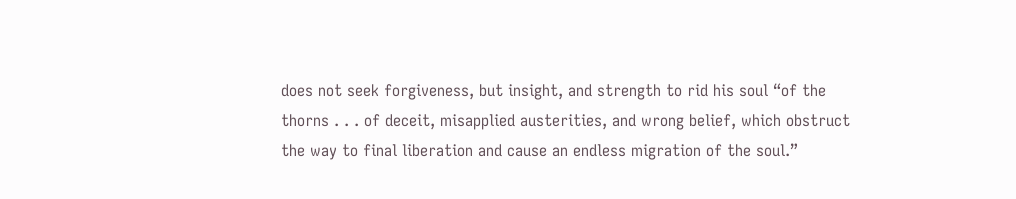does not seek forgiveness, but insight, and strength to rid his soul “of the thorns . . . of deceit, misapplied austerities, and wrong belief, which obstruct the way to final liberation and cause an endless migration of the soul.”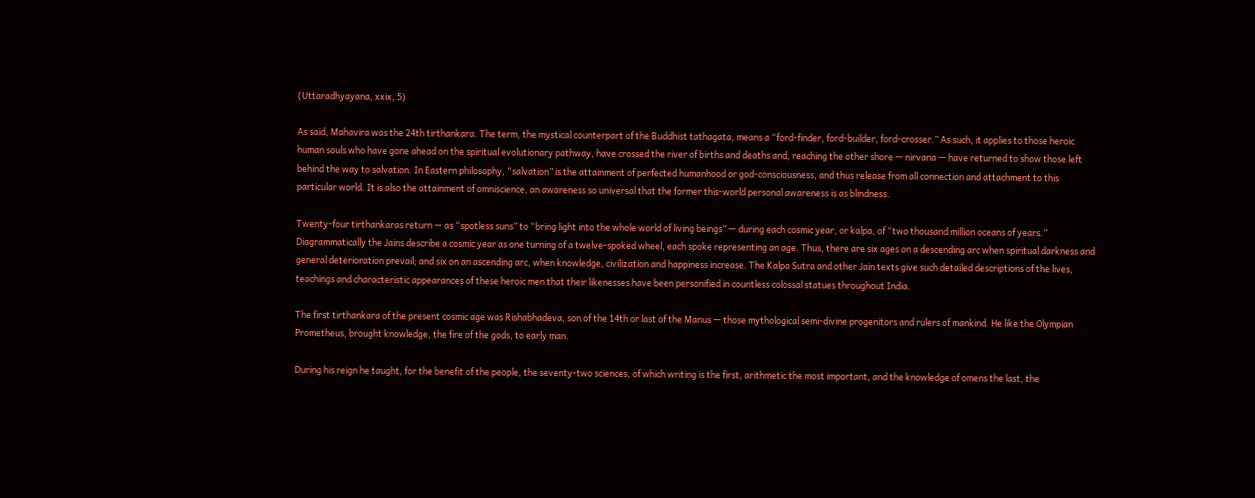(Uttaradhyayana, xxix, 5)

As said, Mahavira was the 24th tirthankara. The term, the mystical counterpart of the Buddhist tathagata, means a “ford-finder, ford-builder, ford-crosser.” As such, it applies to those heroic human souls who have gone ahead on the spiritual evolutionary pathway, have crossed the river of births and deaths and, reaching the other shore — nirvana — have returned to show those left behind the way to salvation. In Eastern philosophy, “salvation” is the attainment of perfected humanhood or god-consciousness, and thus release from all connection and attachment to this particular world. It is also the attainment of omniscience, an awareness so universal that the former this-world personal awareness is as blindness.

Twenty-four tirthankaras return — as “spotless suns” to “bring light into the whole world of living beings” — during each cosmic year, or kalpa, of “two thousand million oceans of years.” Diagrammatically the Jains describe a cosmic year as one turning of a twelve-spoked wheel, each spoke representing an age. Thus, there are six ages on a descending arc when spiritual darkness and general deterioration prevail; and six on an ascending arc, when knowledge, civilization and happiness increase. The Kalpa Sutra and other Jain texts give such detailed descriptions of the lives, teachings and characteristic appearances of these heroic men that their likenesses have been personified in countless colossal statues throughout India.

The first tirthankara of the present cosmic age was Rishabhadeva, son of the 14th or last of the Manus — those mythological semi-divine progenitors and rulers of mankind. He like the Olympian Prometheus, brought knowledge, the fire of the gods, to early man.

During his reign he taught, for the benefit of the people, the seventy-two sciences, of which writing is the first, arithmetic the most important, and the knowledge of omens the last, the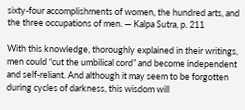sixty-four accomplishments of women, the hundred arts, and the three occupations of men. — Kalpa Sutra, p. 211

With this knowledge, thoroughly explained in their writings, men could “cut the umbilical cord” and become independent and self-reliant. And although it may seem to be forgotten during cycles of darkness, this wisdom will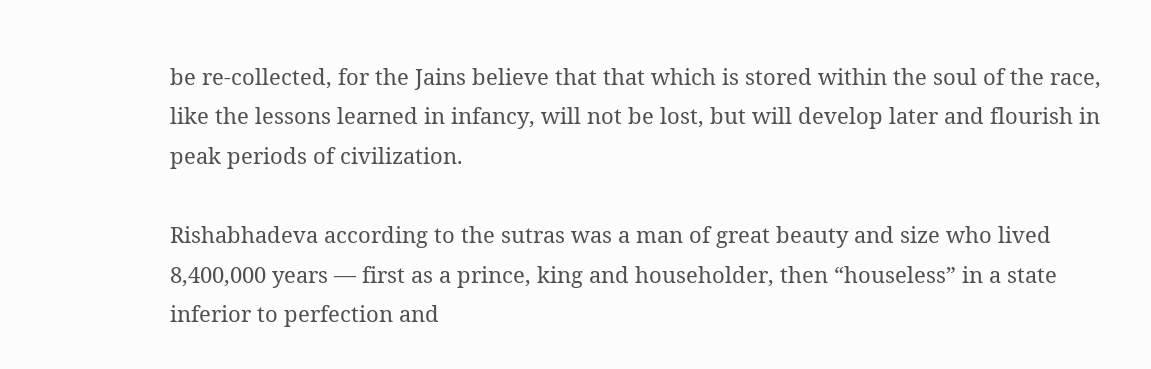be re-collected, for the Jains believe that that which is stored within the soul of the race, like the lessons learned in infancy, will not be lost, but will develop later and flourish in peak periods of civilization.

Rishabhadeva according to the sutras was a man of great beauty and size who lived 8,400,000 years — first as a prince, king and householder, then “houseless” in a state inferior to perfection and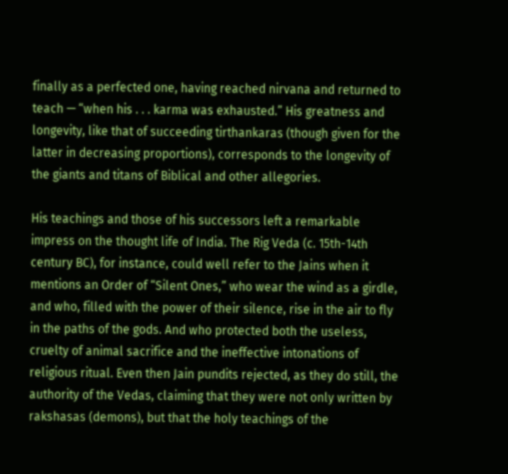finally as a perfected one, having reached nirvana and returned to teach — “when his . . . karma was exhausted.” His greatness and longevity, like that of succeeding tirthankaras (though given for the latter in decreasing proportions), corresponds to the longevity of the giants and titans of Biblical and other allegories.

His teachings and those of his successors left a remarkable impress on the thought life of India. The Rig Veda (c. 15th-14th century BC), for instance, could well refer to the Jains when it mentions an Order of “Silent Ones,” who wear the wind as a girdle, and who, filled with the power of their silence, rise in the air to fly in the paths of the gods. And who protected both the useless, cruelty of animal sacrifice and the ineffective intonations of religious ritual. Even then Jain pundits rejected, as they do still, the authority of the Vedas, claiming that they were not only written by rakshasas (demons), but that the holy teachings of the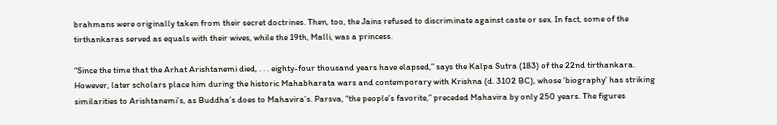brahmans were originally taken from their secret doctrines. Then, too, the Jains refused to discriminate against caste or sex. In fact, some of the tirthankaras served as equals with their wives, while the 19th, Malli, was a princess.

“Since the time that the Arhat Arishtanemi died, . . . eighty-four thousand years have elapsed,” says the Kalpa Sutra (183) of the 22nd tirthankara. However, later scholars place him during the historic Mahabharata wars and contemporary with Krishna (d. 3102 BC), whose ‘biography’ has striking similarities to Arishtanemi’s, as Buddha’s does to Mahavira’s. Parsva, “the people’s favorite,” preceded Mahavira by only 250 years. The figures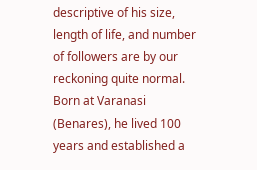descriptive of his size, length of life, and number of followers are by our reckoning quite normal. Born at Varanasi (Benares), he lived 100 years and established a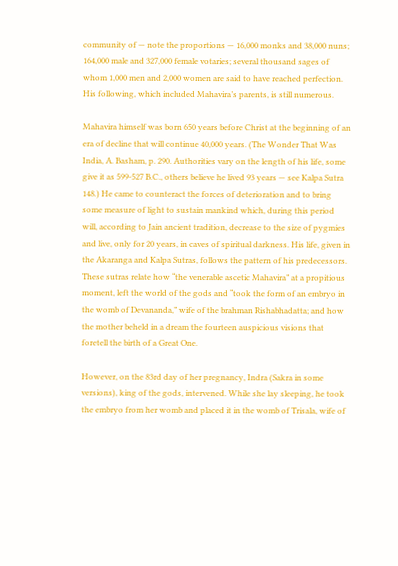community of — note the proportions — 16,000 monks and 38,000 nuns; 164,000 male and 327,000 female votaries; several thousand sages of whom 1,000 men and 2,000 women are said to have reached perfection. His following, which included Mahavira’s parents, is still numerous.

Mahavira himself was born 650 years before Christ at the beginning of an era of decline that will continue 40,000 years. (The Wonder That Was India, A. Basham, p. 290. Authorities vary on the length of his life, some give it as 599-527 B.C., others believe he lived 93 years — see Kalpa Sutra 148.) He came to counteract the forces of deterioration and to bring some measure of light to sustain mankind which, during this period will, according to Jain ancient tradition, decrease to the size of pygmies and live, only for 20 years, in caves of spiritual darkness. His life, given in the Akaranga and Kalpa Sutras, follows the pattern of his predecessors. These sutras relate how “the venerable ascetic Mahavira” at a propitious moment, left the world of the gods and “took the form of an embryo in the womb of Devananda,” wife of the brahman Rishabhadatta; and how the mother beheld in a dream the fourteen auspicious visions that foretell the birth of a Great One.

However, on the 83rd day of her pregnancy, Indra (Sakra in some versions), king of the gods, intervened. While she lay sleeping, he took the embryo from her womb and placed it in the womb of Trisala, wife of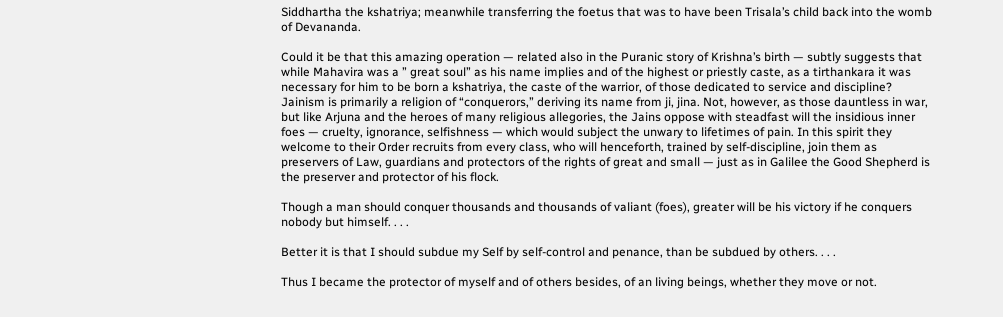Siddhartha the kshatriya; meanwhile transferring the foetus that was to have been Trisala’s child back into the womb of Devananda.

Could it be that this amazing operation — related also in the Puranic story of Krishna’s birth — subtly suggests that while Mahavira was a ” great soul” as his name implies and of the highest or priestly caste, as a tirthankara it was necessary for him to be born a kshatriya, the caste of the warrior, of those dedicated to service and discipline? Jainism is primarily a religion of “conquerors,” deriving its name from ji, jina. Not, however, as those dauntless in war, but like Arjuna and the heroes of many religious allegories, the Jains oppose with steadfast will the insidious inner foes — cruelty, ignorance, selfishness — which would subject the unwary to lifetimes of pain. In this spirit they welcome to their Order recruits from every class, who will henceforth, trained by self-discipline, join them as preservers of Law, guardians and protectors of the rights of great and small — just as in Galilee the Good Shepherd is the preserver and protector of his flock.

Though a man should conquer thousands and thousands of valiant (foes), greater will be his victory if he conquers nobody but himself. . . .

Better it is that I should subdue my Self by self-control and penance, than be subdued by others. . . .

Thus I became the protector of myself and of others besides, of an living beings, whether they move or not.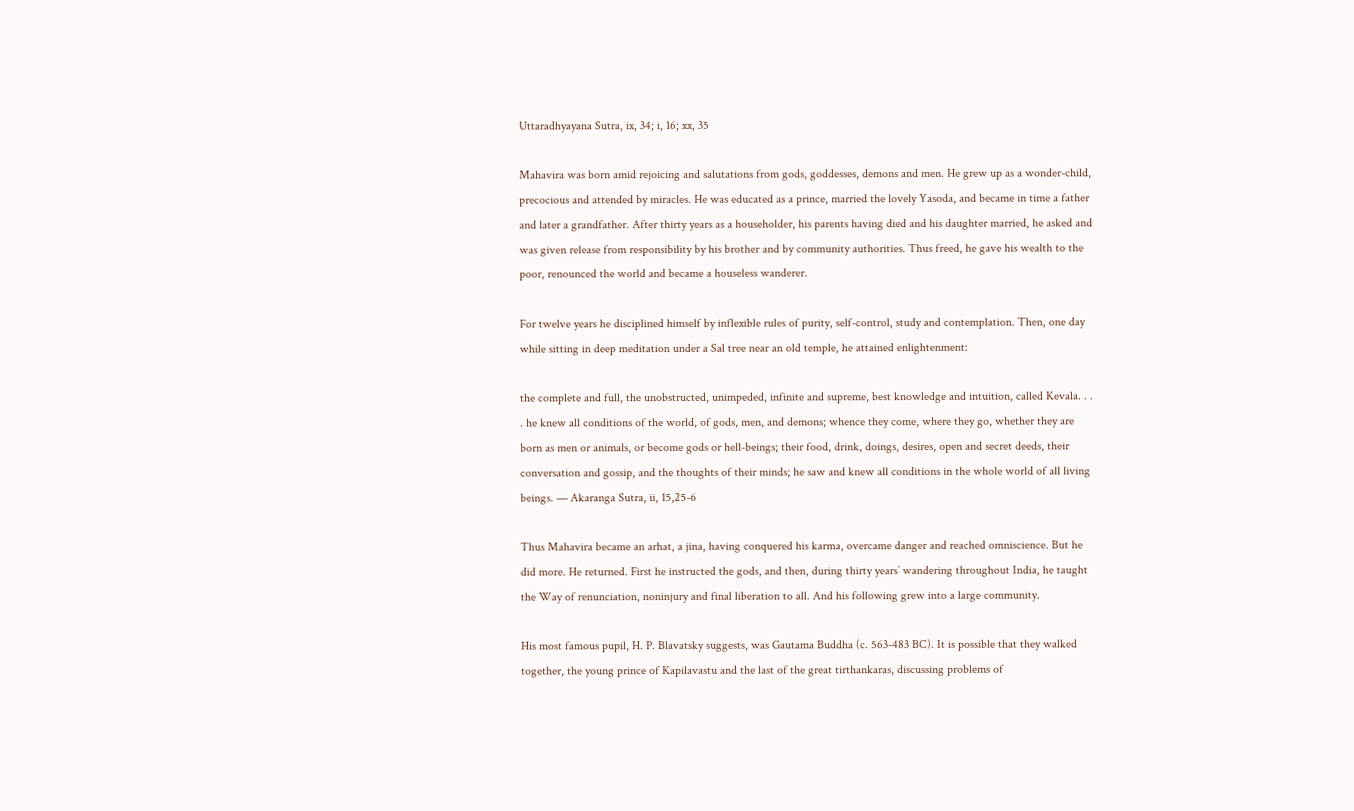Uttaradhyayana Sutra, ix, 34; i, 16; xx, 35

Mahavira was born amid rejoicing and salutations from gods, goddesses, demons and men. He grew up as a wonder-child, precocious and attended by miracles. He was educated as a prince, married the lovely Yasoda, and became in time a father and later a grandfather. After thirty years as a householder, his parents having died and his daughter married, he asked and was given release from responsibility by his brother and by community authorities. Thus freed, he gave his wealth to the poor, renounced the world and became a houseless wanderer.

For twelve years he disciplined himself by inflexible rules of purity, self-control, study and contemplation. Then, one day while sitting in deep meditation under a Sal tree near an old temple, he attained enlightenment:

the complete and full, the unobstructed, unimpeded, infinite and supreme, best knowledge and intuition, called Kevala. . . . he knew all conditions of the world, of gods, men, and demons; whence they come, where they go, whether they are born as men or animals, or become gods or hell-beings; their food, drink, doings, desires, open and secret deeds, their conversation and gossip, and the thoughts of their minds; he saw and knew all conditions in the whole world of all living beings. — Akaranga Sutra, ii, 15,25-6

Thus Mahavira became an arhat, a jina, having conquered his karma, overcame danger and reached omniscience. But he did more. He returned. First he instructed the gods, and then, during thirty years’ wandering throughout India, he taught the Way of renunciation, noninjury and final liberation to all. And his following grew into a large community.

His most famous pupil, H. P. Blavatsky suggests, was Gautama Buddha (c. 563-483 BC). It is possible that they walked together, the young prince of Kapilavastu and the last of the great tirthankaras, discussing problems of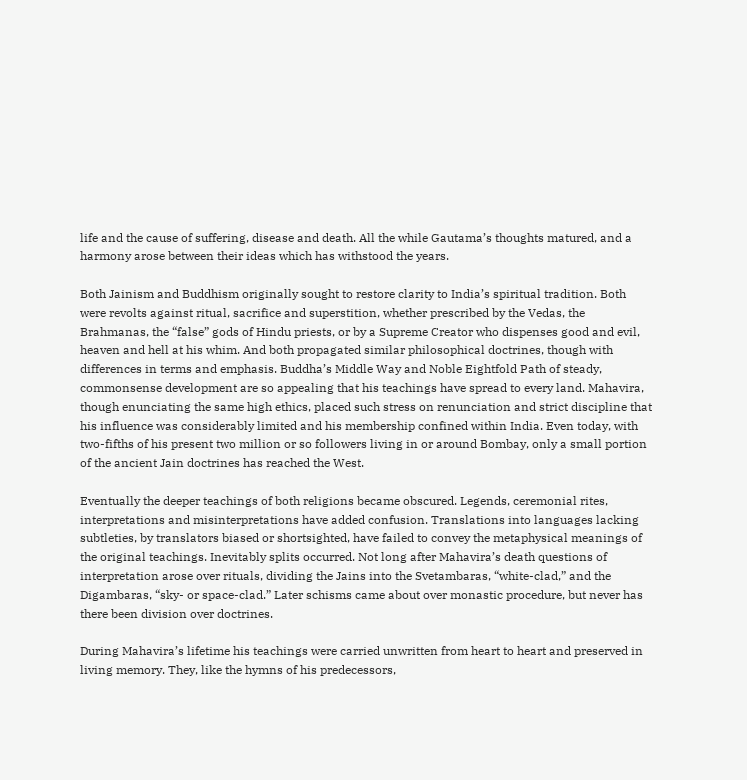life and the cause of suffering, disease and death. All the while Gautama’s thoughts matured, and a harmony arose between their ideas which has withstood the years.

Both Jainism and Buddhism originally sought to restore clarity to India’s spiritual tradition. Both were revolts against ritual, sacrifice and superstition, whether prescribed by the Vedas, the Brahmanas, the “false” gods of Hindu priests, or by a Supreme Creator who dispenses good and evil, heaven and hell at his whim. And both propagated similar philosophical doctrines, though with differences in terms and emphasis. Buddha’s Middle Way and Noble Eightfold Path of steady, commonsense development are so appealing that his teachings have spread to every land. Mahavira, though enunciating the same high ethics, placed such stress on renunciation and strict discipline that his influence was considerably limited and his membership confined within India. Even today, with two-fifths of his present two million or so followers living in or around Bombay, only a small portion of the ancient Jain doctrines has reached the West.

Eventually the deeper teachings of both religions became obscured. Legends, ceremonial rites, interpretations and misinterpretations have added confusion. Translations into languages lacking subtleties, by translators biased or shortsighted, have failed to convey the metaphysical meanings of the original teachings. Inevitably splits occurred. Not long after Mahavira’s death questions of interpretation arose over rituals, dividing the Jains into the Svetambaras, “white-clad,” and the Digambaras, “sky- or space-clad.” Later schisms came about over monastic procedure, but never has there been division over doctrines.

During Mahavira’s lifetime his teachings were carried unwritten from heart to heart and preserved in living memory. They, like the hymns of his predecessors,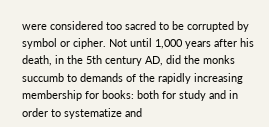were considered too sacred to be corrupted by symbol or cipher. Not until 1,000 years after his death, in the 5th century AD, did the monks succumb to demands of the rapidly increasing membership for books: both for study and in order to systematize and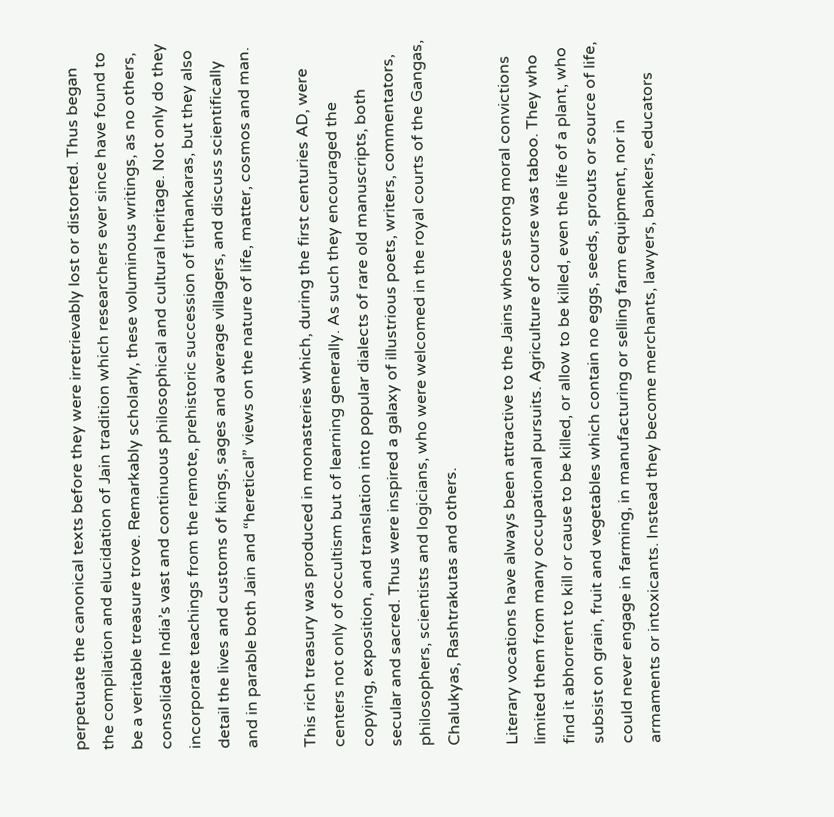perpetuate the canonical texts before they were irretrievably lost or distorted. Thus began the compilation and elucidation of Jain tradition which researchers ever since have found to be a veritable treasure trove. Remarkably scholarly, these voluminous writings, as no others, consolidate India’s vast and continuous philosophical and cultural heritage. Not only do they incorporate teachings from the remote, prehistoric succession of tirthankaras, but they also detail the lives and customs of kings, sages and average villagers, and discuss scientifically and in parable both Jain and “heretical” views on the nature of life, matter, cosmos and man.

This rich treasury was produced in monasteries which, during the first centuries AD, were centers not only of occultism but of learning generally. As such they encouraged the copying, exposition, and translation into popular dialects of rare old manuscripts, both secular and sacred. Thus were inspired a galaxy of illustrious poets, writers, commentators, philosophers, scientists and logicians, who were welcomed in the royal courts of the Gangas, Chalukyas, Rashtrakutas and others.

Literary vocations have always been attractive to the Jains whose strong moral convictions limited them from many occupational pursuits. Agriculture of course was taboo. They who find it abhorrent to kill or cause to be killed, or allow to be killed, even the life of a plant, who subsist on grain, fruit and vegetables which contain no eggs, seeds, sprouts or source of life, could never engage in farming, in manufacturing or selling farm equipment, nor in armaments or intoxicants. Instead they become merchants, lawyers, bankers, educators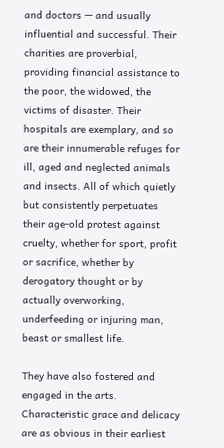and doctors — and usually influential and successful. Their charities are proverbial, providing financial assistance to the poor, the widowed, the victims of disaster. Their hospitals are exemplary, and so are their innumerable refuges for ill, aged and neglected animals and insects. All of which quietly but consistently perpetuates their age-old protest against cruelty, whether for sport, profit or sacrifice, whether by derogatory thought or by actually overworking, underfeeding or injuring man, beast or smallest life.

They have also fostered and engaged in the arts. Characteristic grace and delicacy are as obvious in their earliest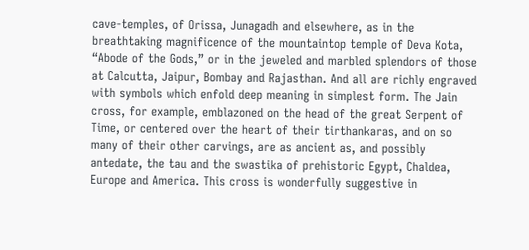cave-temples, of Orissa, Junagadh and elsewhere, as in the breathtaking magnificence of the mountaintop temple of Deva Kota, “Abode of the Gods,” or in the jeweled and marbled splendors of those at Calcutta, Jaipur, Bombay and Rajasthan. And all are richly engraved with symbols which enfold deep meaning in simplest form. The Jain cross, for example, emblazoned on the head of the great Serpent of Time, or centered over the heart of their tirthankaras, and on so many of their other carvings, are as ancient as, and possibly antedate, the tau and the swastika of prehistoric Egypt, Chaldea, Europe and America. This cross is wonderfully suggestive in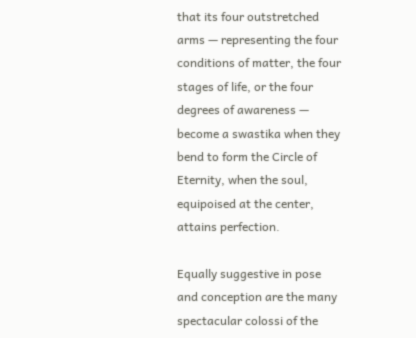that its four outstretched arms — representing the four conditions of matter, the four stages of life, or the four degrees of awareness — become a swastika when they bend to form the Circle of Eternity, when the soul, equipoised at the center, attains perfection.

Equally suggestive in pose and conception are the many spectacular colossi of the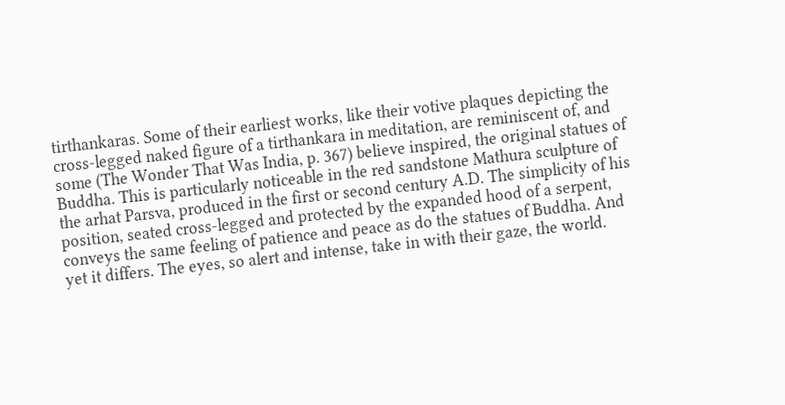tirthankaras. Some of their earliest works, like their votive plaques depicting the cross-legged naked figure of a tirthankara in meditation, are reminiscent of, and some (The Wonder That Was India, p. 367) believe inspired, the original statues of Buddha. This is particularly noticeable in the red sandstone Mathura sculpture of the arhat Parsva, produced in the first or second century A.D. The simplicity of his position, seated cross-legged and protected by the expanded hood of a serpent, conveys the same feeling of patience and peace as do the statues of Buddha. And yet it differs. The eyes, so alert and intense, take in with their gaze, the world.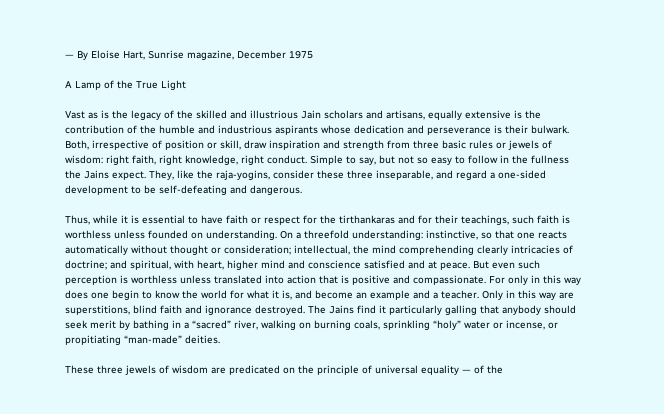— By Eloise Hart, Sunrise magazine, December 1975

A Lamp of the True Light

Vast as is the legacy of the skilled and illustrious Jain scholars and artisans, equally extensive is the contribution of the humble and industrious aspirants whose dedication and perseverance is their bulwark. Both, irrespective of position or skill, draw inspiration and strength from three basic rules or jewels of wisdom: right faith, right knowledge, right conduct. Simple to say, but not so easy to follow in the fullness the Jains expect. They, like the raja-yogins, consider these three inseparable, and regard a one-sided development to be self-defeating and dangerous.

Thus, while it is essential to have faith or respect for the tirthankaras and for their teachings, such faith is worthless unless founded on understanding. On a threefold understanding: instinctive, so that one reacts automatically without thought or consideration; intellectual, the mind comprehending clearly intricacies of doctrine; and spiritual, with heart, higher mind and conscience satisfied and at peace. But even such perception is worthless unless translated into action that is positive and compassionate. For only in this way does one begin to know the world for what it is, and become an example and a teacher. Only in this way are superstitions, blind faith and ignorance destroyed. The Jains find it particularly galling that anybody should seek merit by bathing in a “sacred” river, walking on burning coals, sprinkling “holy” water or incense, or propitiating “man-made” deities.

These three jewels of wisdom are predicated on the principle of universal equality — of the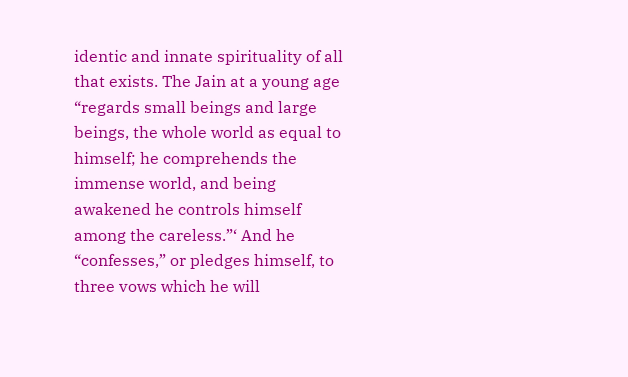identic and innate spirituality of all that exists. The Jain at a young age “regards small beings and large beings, the whole world as equal to himself; he comprehends the immense world, and being awakened he controls himself among the careless.”‘ And he “confesses,” or pledges himself, to three vows which he will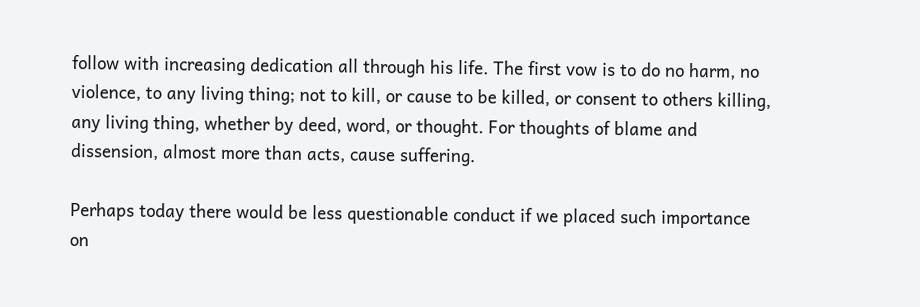follow with increasing dedication all through his life. The first vow is to do no harm, no violence, to any living thing; not to kill, or cause to be killed, or consent to others killing, any living thing, whether by deed, word, or thought. For thoughts of blame and dissension, almost more than acts, cause suffering.

Perhaps today there would be less questionable conduct if we placed such importance on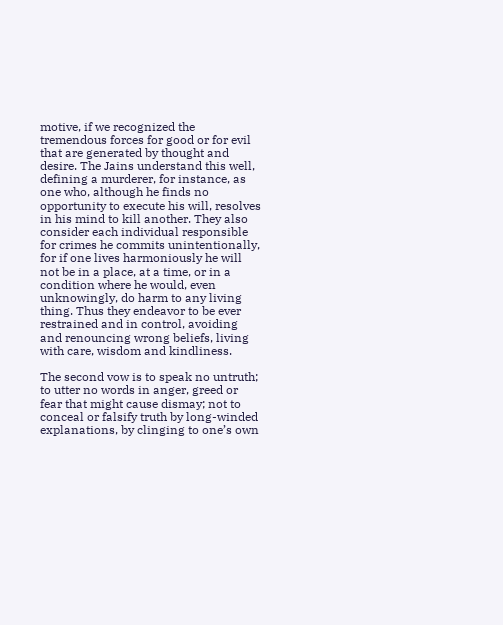motive, if we recognized the tremendous forces for good or for evil that are generated by thought and desire. The Jains understand this well, defining a murderer, for instance, as one who, although he finds no opportunity to execute his will, resolves in his mind to kill another. They also consider each individual responsible for crimes he commits unintentionally, for if one lives harmoniously he will not be in a place, at a time, or in a condition where he would, even unknowingly, do harm to any living thing. Thus they endeavor to be ever restrained and in control, avoiding and renouncing wrong beliefs, living with care, wisdom and kindliness.

The second vow is to speak no untruth; to utter no words in anger, greed or fear that might cause dismay; not to conceal or falsify truth by long-winded explanations, by clinging to one’s own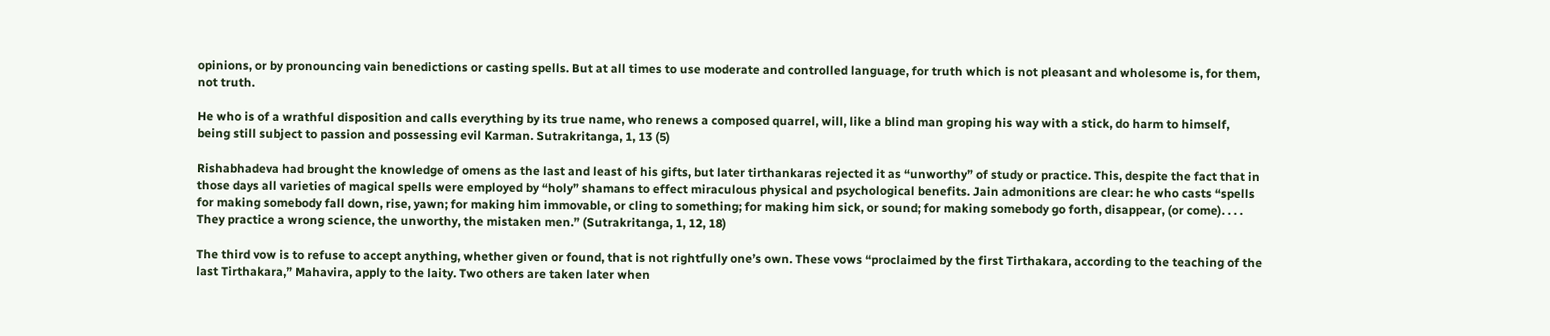opinions, or by pronouncing vain benedictions or casting spells. But at all times to use moderate and controlled language, for truth which is not pleasant and wholesome is, for them, not truth.

He who is of a wrathful disposition and calls everything by its true name, who renews a composed quarrel, will, like a blind man groping his way with a stick, do harm to himself, being still subject to passion and possessing evil Karman. Sutrakritanga, 1, 13 (5)

Rishabhadeva had brought the knowledge of omens as the last and least of his gifts, but later tirthankaras rejected it as “unworthy” of study or practice. This, despite the fact that in those days all varieties of magical spells were employed by “holy” shamans to effect miraculous physical and psychological benefits. Jain admonitions are clear: he who casts “spells for making somebody fall down, rise, yawn; for making him immovable, or cling to something; for making him sick, or sound; for making somebody go forth, disappear, (or come). . . . They practice a wrong science, the unworthy, the mistaken men.” (Sutrakritanga, 1, 12, 18)

The third vow is to refuse to accept anything, whether given or found, that is not rightfully one’s own. These vows “proclaimed by the first Tirthakara, according to the teaching of the last Tirthakara,” Mahavira, apply to the laity. Two others are taken later when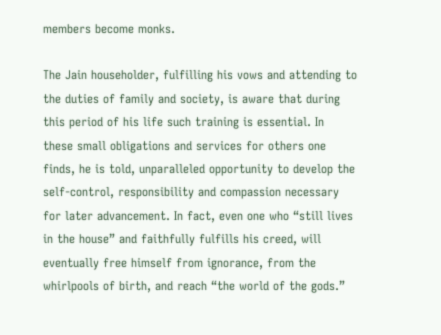members become monks.

The Jain householder, fulfilling his vows and attending to the duties of family and society, is aware that during this period of his life such training is essential. In these small obligations and services for others one finds, he is told, unparalleled opportunity to develop the self-control, responsibility and compassion necessary for later advancement. In fact, even one who “still lives in the house” and faithfully fulfills his creed, will eventually free himself from ignorance, from the whirlpools of birth, and reach “the world of the gods.”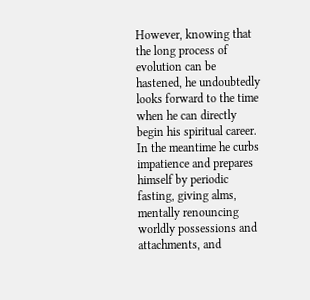However, knowing that the long process of evolution can be hastened, he undoubtedly looks forward to the time when he can directly begin his spiritual career. In the meantime he curbs impatience and prepares himself by periodic fasting, giving alms, mentally renouncing worldly possessions and attachments, and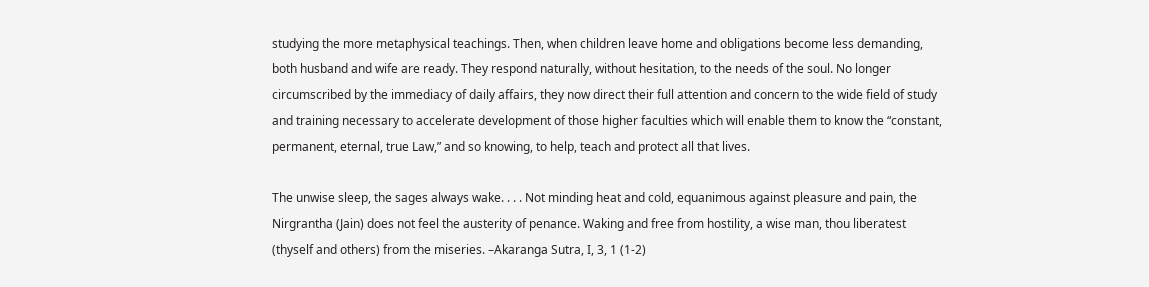studying the more metaphysical teachings. Then, when children leave home and obligations become less demanding, both husband and wife are ready. They respond naturally, without hesitation, to the needs of the soul. No longer circumscribed by the immediacy of daily affairs, they now direct their full attention and concern to the wide field of study and training necessary to accelerate development of those higher faculties which will enable them to know the “constant, permanent, eternal, true Law,” and so knowing, to help, teach and protect all that lives.

The unwise sleep, the sages always wake. . . . Not minding heat and cold, equanimous against pleasure and pain, the Nirgrantha (Jain) does not feel the austerity of penance. Waking and free from hostility, a wise man, thou liberatest (thyself and others) from the miseries. –Akaranga Sutra, I, 3, 1 (1-2)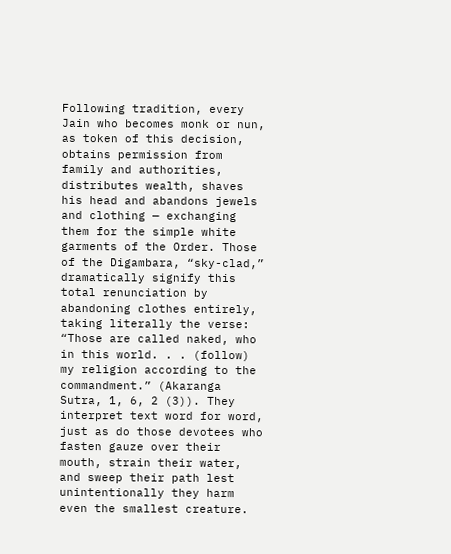Following tradition, every Jain who becomes monk or nun, as token of this decision, obtains permission from family and authorities, distributes wealth, shaves his head and abandons jewels and clothing — exchanging them for the simple white garments of the Order. Those of the Digambara, “sky-clad,” dramatically signify this total renunciation by abandoning clothes entirely, taking literally the verse: “Those are called naked, who in this world. . . (follow) my religion according to the commandment.” (Akaranga Sutra, 1, 6, 2 (3)). They interpret text word for word, just as do those devotees who fasten gauze over their mouth, strain their water, and sweep their path lest unintentionally they harm even the smallest creature.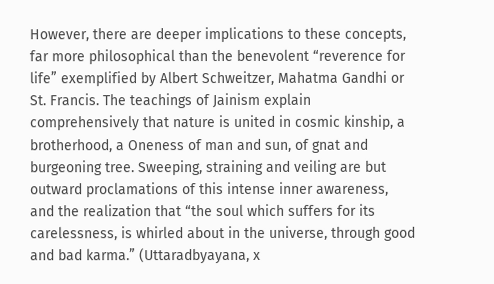However, there are deeper implications to these concepts, far more philosophical than the benevolent “reverence for life” exemplified by Albert Schweitzer, Mahatma Gandhi or St. Francis. The teachings of Jainism explain comprehensively that nature is united in cosmic kinship, a brotherhood, a Oneness of man and sun, of gnat and burgeoning tree. Sweeping, straining and veiling are but outward proclamations of this intense inner awareness, and the realization that “the soul which suffers for its carelessness, is whirled about in the universe, through good and bad karma.” (Uttaradbyayana, x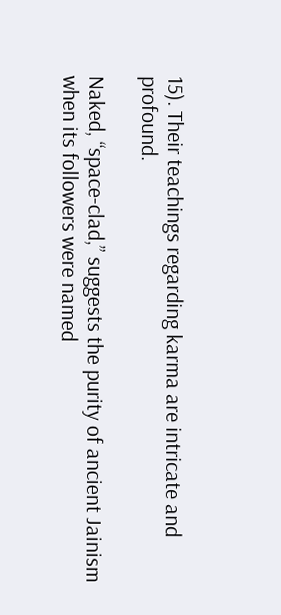15). Their teachings regarding karma are intricate and profound.

Naked, “space-clad,” suggests the purity of ancient Jainism when its followers were named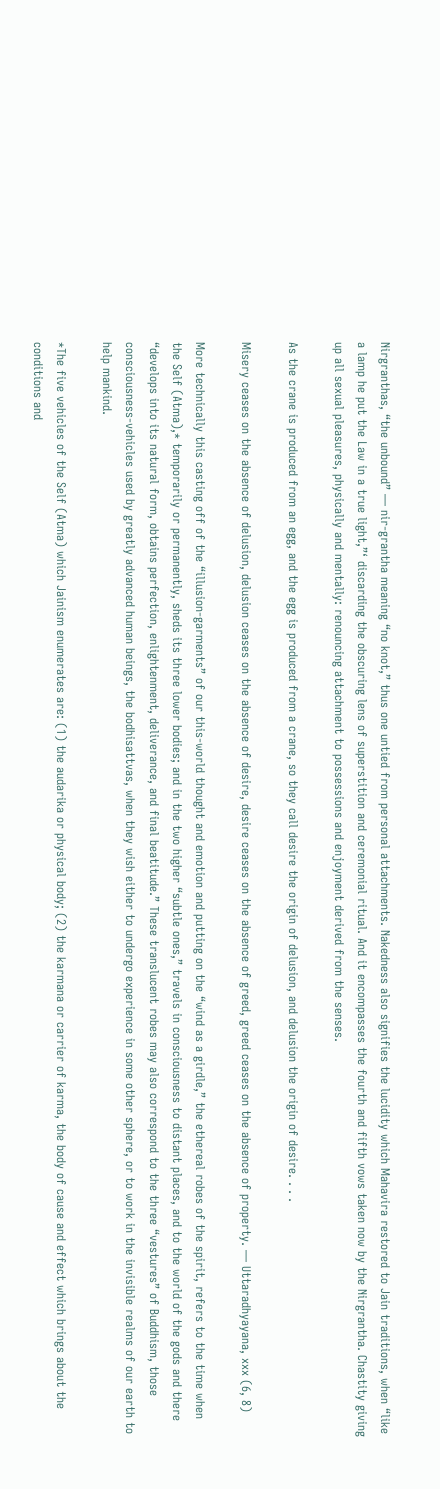Nirgranthas, “the unbound” — nir-grantha meaning “no knot,” thus one untied from personal attachments. Nakedness also signifies the lucidity which Mahavira restored to Jain traditions, when “like a lamp he put the Law in a true light,”‘ discarding the obscuring lens of superstition and ceremonial ritual. And it encompasses the fourth and fifth vows taken now by the Nirgrantha. Chastity giving up all sexual pleasures, physically and mentally: renouncing attachment to possessions and enjoyment derived from the senses.

As the crane is produced from an egg, and the egg is produced from a crane, so they call desire the origin of delusion, and delusion the origin of desire. . . .

Misery ceases on the absence of delusion, delusion ceases on the absence of desire, desire ceases on the absence of greed, greed ceases on the absence of property. — Uttaradhyayana, xxx (6, 8)

More technically this casting off of the “illusion-garments” of our this-world thought and emotion and putting on the “wind as a girdle,” the ethereal robes of the spirit, refers to the time when the Self (Atma),* temporarily or permanently, sheds its three lower bodies; and in the two higher “subtle ones,” travels in consciousness to distant places, and to the world of the gods and there “develops into its natural form, obtains perfection, enlightenment, deliverance, and final beatitude.” These translucent robes may also correspond to the three “vestures” of Buddhism, those consciousness-vehicles used by greatly advanced human beings, the bodhisattvas, when they wish either to undergo experience in some other sphere, or to work in the invisible realms of our earth to help mankind.

*The five vehicles of the Self (Atma) which Jainism enumerates are: (1) the audarika or physical body; (2) the karmana or carrier of karma, the body of cause and effect which brings about the conditions and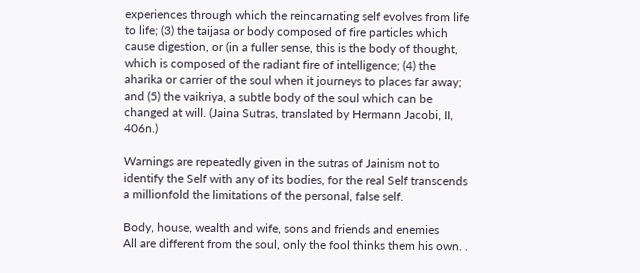experiences through which the reincarnating self evolves from life to life; (3) the taijasa or body composed of fire particles which cause digestion, or (in a fuller sense, this is the body of thought, which is composed of the radiant fire of intelligence; (4) the aharika or carrier of the soul when it journeys to places far away; and (5) the vaikriya, a subtle body of the soul which can be changed at will. (Jaina Sutras, translated by Hermann Jacobi, II, 406n.)

Warnings are repeatedly given in the sutras of Jainism not to identify the Self with any of its bodies, for the real Self transcends a millionfold the limitations of the personal, false self.

Body, house, wealth and wife, sons and friends and enemies
All are different from the soul, only the fool thinks them his own. .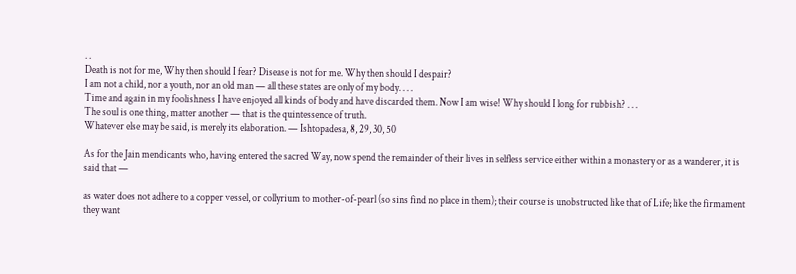. .
Death is not for me, Why then should I fear? Disease is not for me. Why then should I despair?
I am not a child, nor a youth, nor an old man — all these states are only of my body. . . .
Time and again in my foolishness I have enjoyed all kinds of body and have discarded them. Now I am wise! Why should I long for rubbish? . . .
The soul is one thing, matter another — that is the quintessence of truth.
Whatever else may be said, is merely its elaboration. — Ishtopadesa, 8, 29, 30, 50

As for the Jain mendicants who, having entered the sacred Way, now spend the remainder of their lives in selfless service either within a monastery or as a wanderer, it is said that —

as water does not adhere to a copper vessel, or collyrium to mother-of-pearl (so sins find no place in them); their course is unobstructed like that of Life; like the firmament they want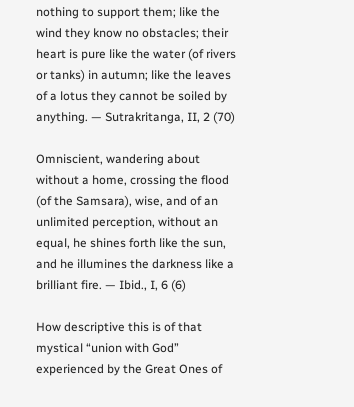nothing to support them; like the wind they know no obstacles; their heart is pure like the water (of rivers or tanks) in autumn; like the leaves of a lotus they cannot be soiled by anything. — Sutrakritanga, II, 2 (70)

Omniscient, wandering about without a home, crossing the flood (of the Samsara), wise, and of an unlimited perception, without an equal, he shines forth like the sun, and he illumines the darkness like a brilliant fire. — Ibid., I, 6 (6)

How descriptive this is of that mystical “union with God” experienced by the Great Ones of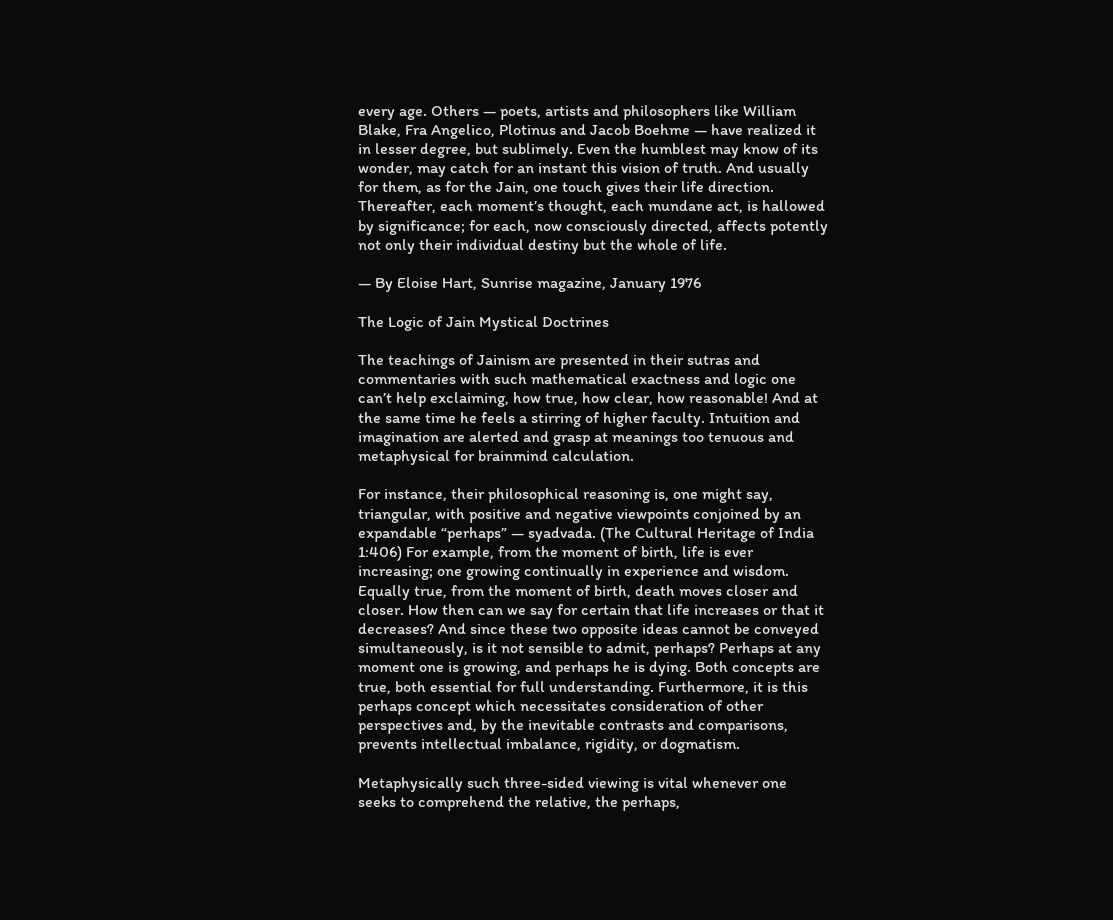every age. Others — poets, artists and philosophers like William Blake, Fra Angelico, Plotinus and Jacob Boehme — have realized it in lesser degree, but sublimely. Even the humblest may know of its wonder, may catch for an instant this vision of truth. And usually for them, as for the Jain, one touch gives their life direction. Thereafter, each moment’s thought, each mundane act, is hallowed by significance; for each, now consciously directed, affects potently not only their individual destiny but the whole of life.

— By Eloise Hart, Sunrise magazine, January 1976

The Logic of Jain Mystical Doctrines

The teachings of Jainism are presented in their sutras and commentaries with such mathematical exactness and logic one can’t help exclaiming, how true, how clear, how reasonable! And at the same time he feels a stirring of higher faculty. Intuition and imagination are alerted and grasp at meanings too tenuous and metaphysical for brainmind calculation.

For instance, their philosophical reasoning is, one might say, triangular, with positive and negative viewpoints conjoined by an expandable “perhaps” — syadvada. (The Cultural Heritage of India 1:406) For example, from the moment of birth, life is ever increasing; one growing continually in experience and wisdom. Equally true, from the moment of birth, death moves closer and closer. How then can we say for certain that life increases or that it decreases? And since these two opposite ideas cannot be conveyed simultaneously, is it not sensible to admit, perhaps? Perhaps at any moment one is growing, and perhaps he is dying. Both concepts are true, both essential for full understanding. Furthermore, it is this perhaps concept which necessitates consideration of other perspectives and, by the inevitable contrasts and comparisons, prevents intellectual imbalance, rigidity, or dogmatism.

Metaphysically such three-sided viewing is vital whenever one seeks to comprehend the relative, the perhaps,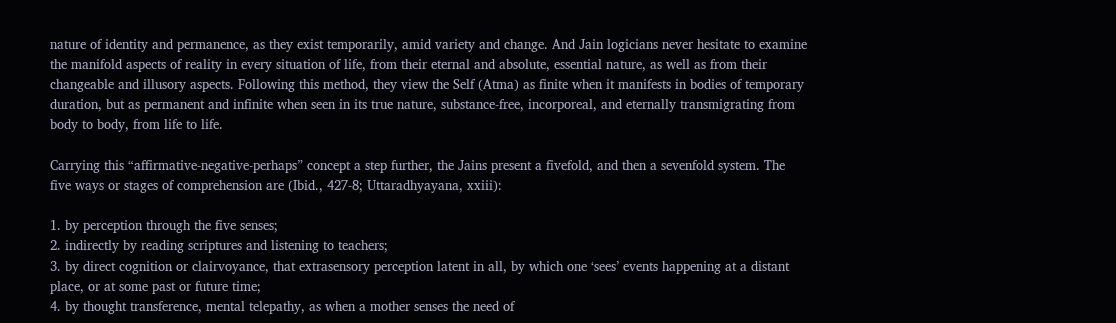nature of identity and permanence, as they exist temporarily, amid variety and change. And Jain logicians never hesitate to examine the manifold aspects of reality in every situation of life, from their eternal and absolute, essential nature, as well as from their changeable and illusory aspects. Following this method, they view the Self (Atma) as finite when it manifests in bodies of temporary duration, but as permanent and infinite when seen in its true nature, substance-free, incorporeal, and eternally transmigrating from body to body, from life to life.

Carrying this “affirmative-negative-perhaps” concept a step further, the Jains present a fivefold, and then a sevenfold system. The five ways or stages of comprehension are (Ibid., 427-8; Uttaradhyayana, xxiii):

1. by perception through the five senses;
2. indirectly by reading scriptures and listening to teachers;
3. by direct cognition or clairvoyance, that extrasensory perception latent in all, by which one ‘sees’ events happening at a distant place, or at some past or future time;
4. by thought transference, mental telepathy, as when a mother senses the need of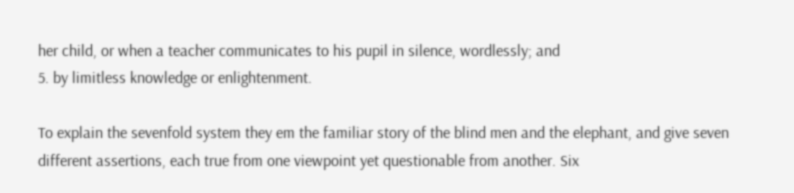her child, or when a teacher communicates to his pupil in silence, wordlessly; and
5. by limitless knowledge or enlightenment.

To explain the sevenfold system they em the familiar story of the blind men and the elephant, and give seven different assertions, each true from one viewpoint yet questionable from another. Six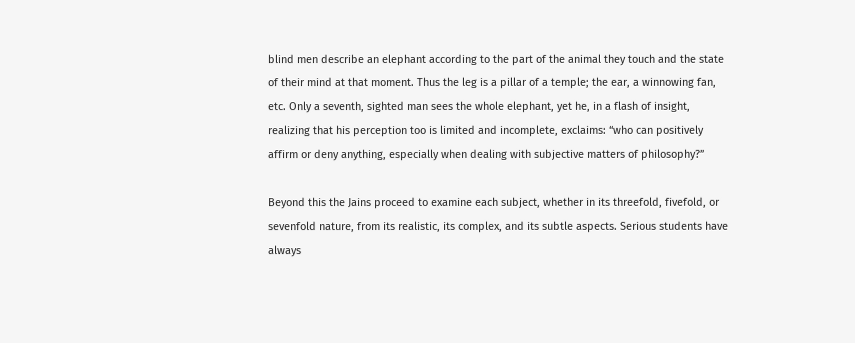blind men describe an elephant according to the part of the animal they touch and the state of their mind at that moment. Thus the leg is a pillar of a temple; the ear, a winnowing fan, etc. Only a seventh, sighted man sees the whole elephant, yet he, in a flash of insight, realizing that his perception too is limited and incomplete, exclaims: “who can positively affirm or deny anything, especially when dealing with subjective matters of philosophy?”

Beyond this the Jains proceed to examine each subject, whether in its threefold, fivefold, or sevenfold nature, from its realistic, its complex, and its subtle aspects. Serious students have always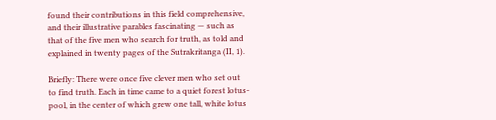found their contributions in this field comprehensive, and their illustrative parables fascinating — such as that of the five men who search for truth, as told and explained in twenty pages of the Sutrakritanga (II, 1).

Briefly: There were once five clever men who set out to find truth. Each in time came to a quiet forest lotus-pool, in the center of which grew one tall, white lotus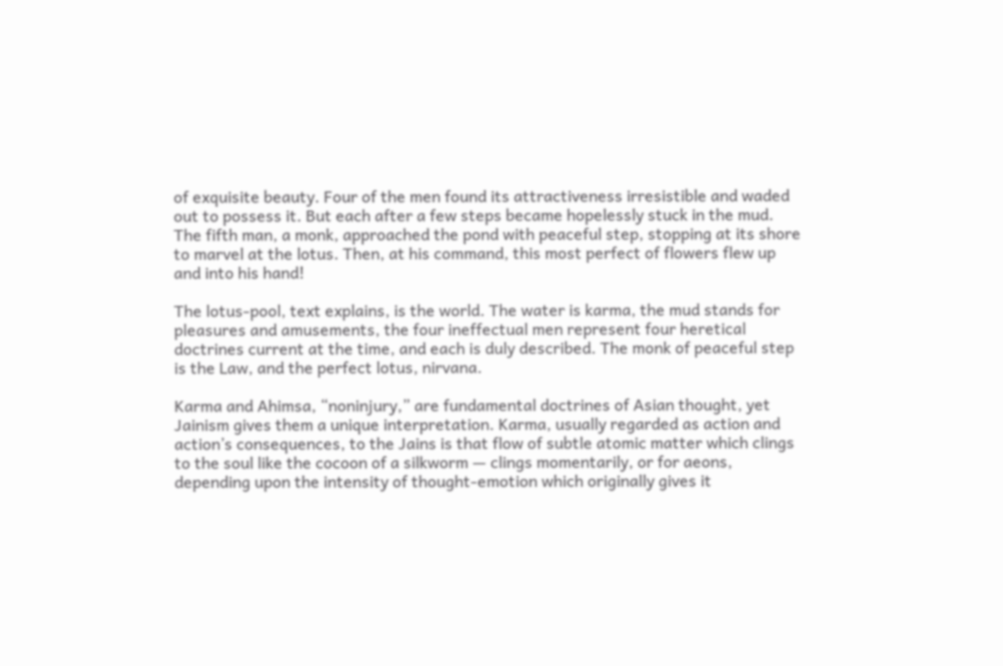of exquisite beauty. Four of the men found its attractiveness irresistible and waded out to possess it. But each after a few steps became hopelessly stuck in the mud. The fifth man, a monk, approached the pond with peaceful step, stopping at its shore to marvel at the lotus. Then, at his command, this most perfect of flowers flew up and into his hand!

The lotus-pool, text explains, is the world. The water is karma, the mud stands for pleasures and amusements, the four ineffectual men represent four heretical doctrines current at the time, and each is duly described. The monk of peaceful step is the Law, and the perfect lotus, nirvana.

Karma and Ahimsa, “noninjury,” are fundamental doctrines of Asian thought, yet Jainism gives them a unique interpretation. Karma, usually regarded as action and action’s consequences, to the Jains is that flow of subtle atomic matter which clings to the soul like the cocoon of a silkworm — clings momentarily, or for aeons, depending upon the intensity of thought-emotion which originally gives it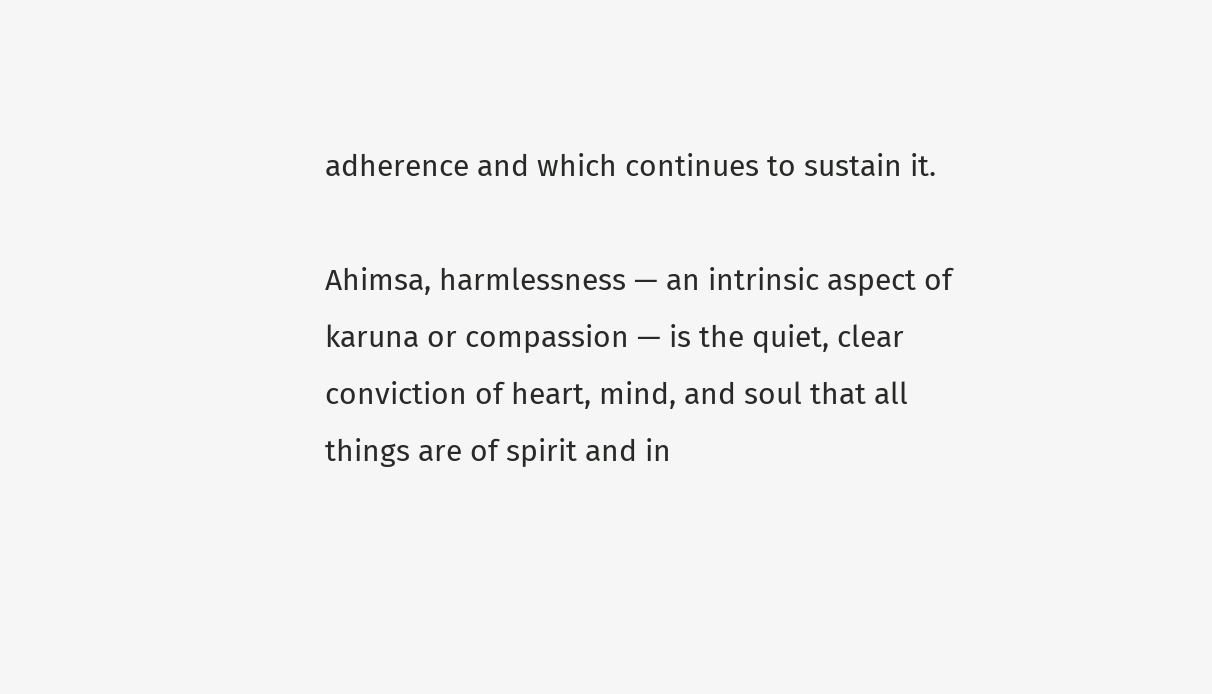adherence and which continues to sustain it.

Ahimsa, harmlessness — an intrinsic aspect of karuna or compassion — is the quiet, clear conviction of heart, mind, and soul that all things are of spirit and in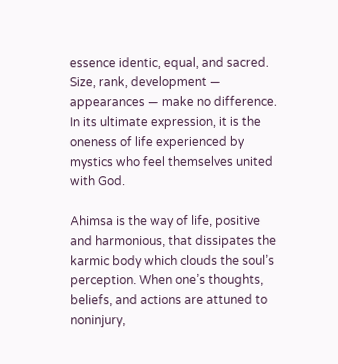essence identic, equal, and sacred. Size, rank, development — appearances — make no difference. In its ultimate expression, it is the oneness of life experienced by mystics who feel themselves united with God.

Ahimsa is the way of life, positive and harmonious, that dissipates the karmic body which clouds the soul’s perception. When one’s thoughts, beliefs, and actions are attuned to noninjury,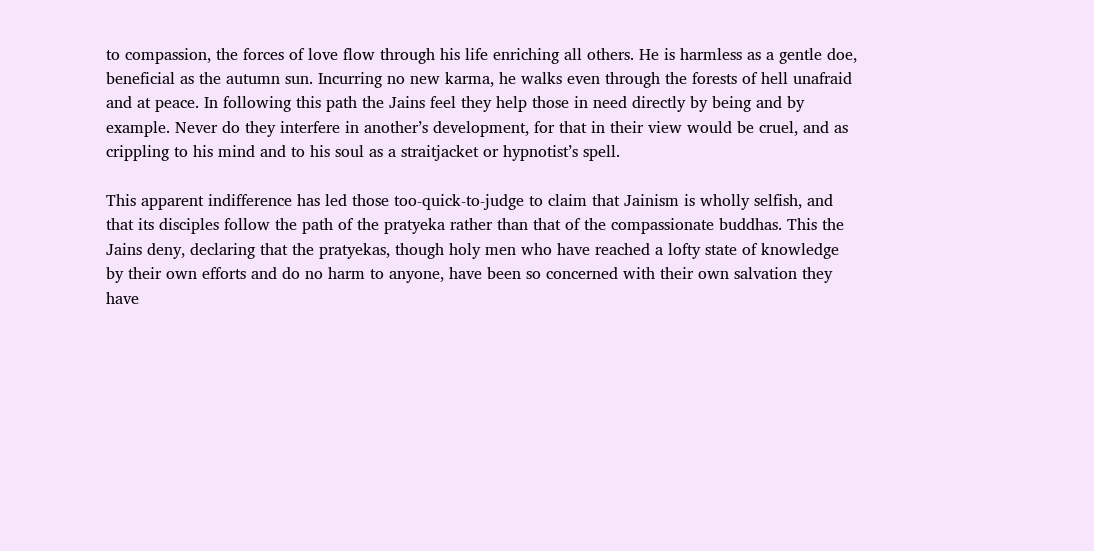to compassion, the forces of love flow through his life enriching all others. He is harmless as a gentle doe, beneficial as the autumn sun. Incurring no new karma, he walks even through the forests of hell unafraid and at peace. In following this path the Jains feel they help those in need directly by being and by example. Never do they interfere in another’s development, for that in their view would be cruel, and as crippling to his mind and to his soul as a straitjacket or hypnotist’s spell.

This apparent indifference has led those too-quick-to-judge to claim that Jainism is wholly selfish, and that its disciples follow the path of the pratyeka rather than that of the compassionate buddhas. This the Jains deny, declaring that the pratyekas, though holy men who have reached a lofty state of knowledge by their own efforts and do no harm to anyone, have been so concerned with their own salvation they have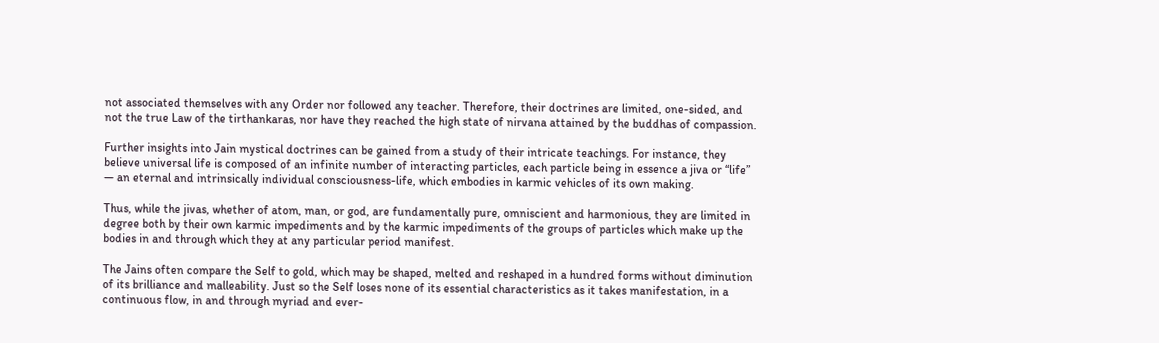not associated themselves with any Order nor followed any teacher. Therefore, their doctrines are limited, one-sided, and not the true Law of the tirthankaras, nor have they reached the high state of nirvana attained by the buddhas of compassion.

Further insights into Jain mystical doctrines can be gained from a study of their intricate teachings. For instance, they believe universal life is composed of an infinite number of interacting particles, each particle being in essence a jiva or “life” — an eternal and intrinsically individual consciousness-life, which embodies in karmic vehicles of its own making.

Thus, while the jivas, whether of atom, man, or god, are fundamentally pure, omniscient and harmonious, they are limited in degree both by their own karmic impediments and by the karmic impediments of the groups of particles which make up the bodies in and through which they at any particular period manifest.

The Jains often compare the Self to gold, which may be shaped, melted and reshaped in a hundred forms without diminution of its brilliance and malleability. Just so the Self loses none of its essential characteristics as it takes manifestation, in a continuous flow, in and through myriad and ever-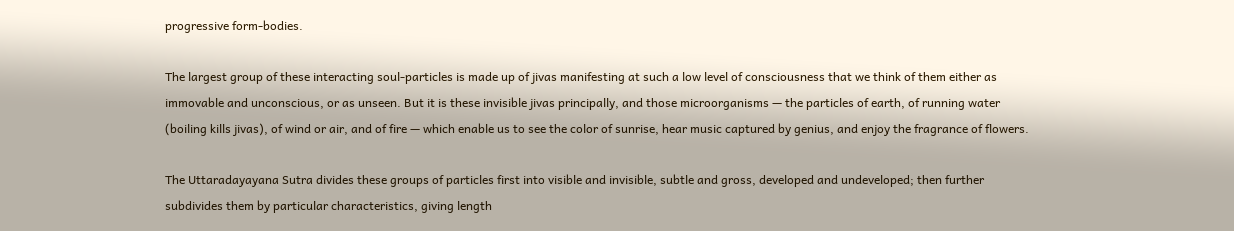progressive form-bodies.

The largest group of these interacting soul-particles is made up of jivas manifesting at such a low level of consciousness that we think of them either as immovable and unconscious, or as unseen. But it is these invisible jivas principally, and those microorganisms — the particles of earth, of running water (boiling kills jivas), of wind or air, and of fire — which enable us to see the color of sunrise, hear music captured by genius, and enjoy the fragrance of flowers.

The Uttaradayayana Sutra divides these groups of particles first into visible and invisible, subtle and gross, developed and undeveloped; then further subdivides them by particular characteristics, giving length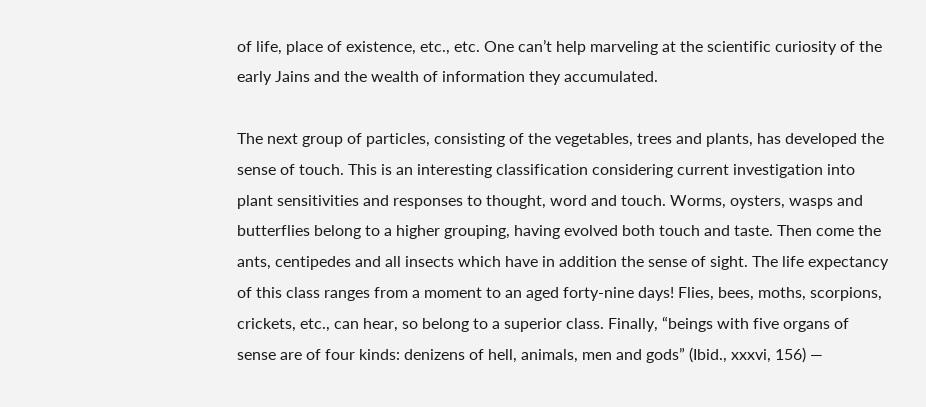of life, place of existence, etc., etc. One can’t help marveling at the scientific curiosity of the early Jains and the wealth of information they accumulated.

The next group of particles, consisting of the vegetables, trees and plants, has developed the sense of touch. This is an interesting classification considering current investigation into plant sensitivities and responses to thought, word and touch. Worms, oysters, wasps and butterflies belong to a higher grouping, having evolved both touch and taste. Then come the ants, centipedes and all insects which have in addition the sense of sight. The life expectancy of this class ranges from a moment to an aged forty-nine days! Flies, bees, moths, scorpions, crickets, etc., can hear, so belong to a superior class. Finally, “beings with five organs of sense are of four kinds: denizens of hell, animals, men and gods” (Ibid., xxxvi, 156) —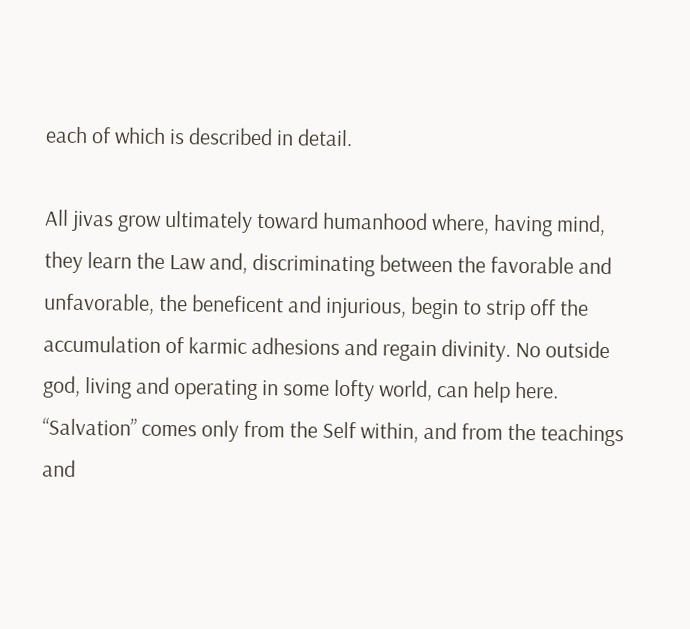each of which is described in detail.

All jivas grow ultimately toward humanhood where, having mind, they learn the Law and, discriminating between the favorable and unfavorable, the beneficent and injurious, begin to strip off the accumulation of karmic adhesions and regain divinity. No outside god, living and operating in some lofty world, can help here. “Salvation” comes only from the Self within, and from the teachings and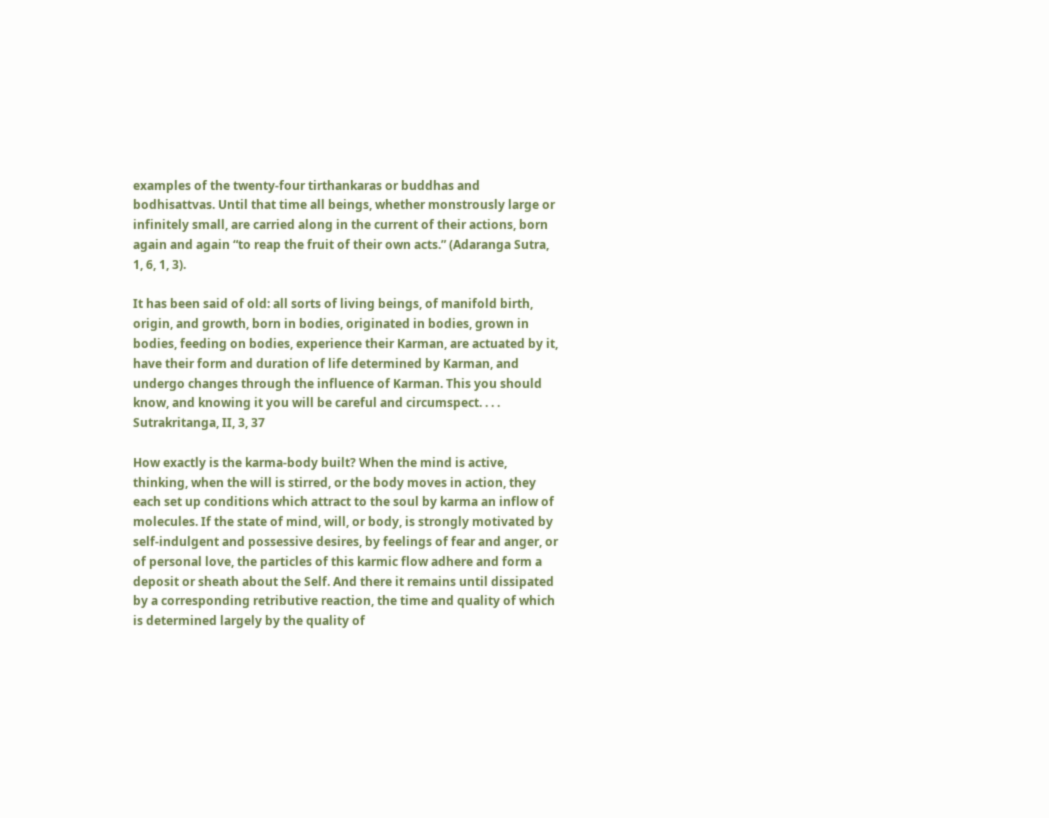examples of the twenty-four tirthankaras or buddhas and bodhisattvas. Until that time all beings, whether monstrously large or infinitely small, are carried along in the current of their actions, born again and again “to reap the fruit of their own acts.” (Adaranga Sutra, 1, 6, 1, 3).

It has been said of old: all sorts of living beings, of manifold birth, origin, and growth, born in bodies, originated in bodies, grown in bodies, feeding on bodies, experience their Karman, are actuated by it, have their form and duration of life determined by Karman, and undergo changes through the influence of Karman. This you should know, and knowing it you will be careful and circumspect. . . . Sutrakritanga, II, 3, 37

How exactly is the karma-body built? When the mind is active, thinking, when the will is stirred, or the body moves in action, they each set up conditions which attract to the soul by karma an inflow of molecules. If the state of mind, will, or body, is strongly motivated by self-indulgent and possessive desires, by feelings of fear and anger, or of personal love, the particles of this karmic flow adhere and form a deposit or sheath about the Self. And there it remains until dissipated by a corresponding retributive reaction, the time and quality of which is determined largely by the quality of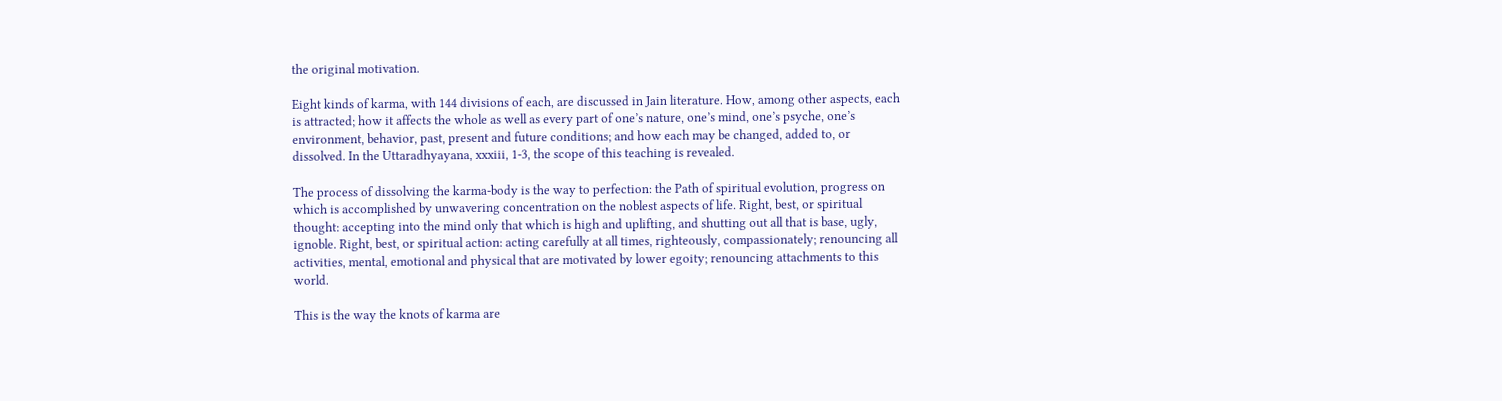the original motivation.

Eight kinds of karma, with 144 divisions of each, are discussed in Jain literature. How, among other aspects, each is attracted; how it affects the whole as well as every part of one’s nature, one’s mind, one’s psyche, one’s environment, behavior, past, present and future conditions; and how each may be changed, added to, or dissolved. In the Uttaradhyayana, xxxiii, 1-3, the scope of this teaching is revealed.

The process of dissolving the karma-body is the way to perfection: the Path of spiritual evolution, progress on which is accomplished by unwavering concentration on the noblest aspects of life. Right, best, or spiritual thought: accepting into the mind only that which is high and uplifting, and shutting out all that is base, ugly, ignoble. Right, best, or spiritual action: acting carefully at all times, righteously, compassionately; renouncing all activities, mental, emotional and physical that are motivated by lower egoity; renouncing attachments to this world.

This is the way the knots of karma are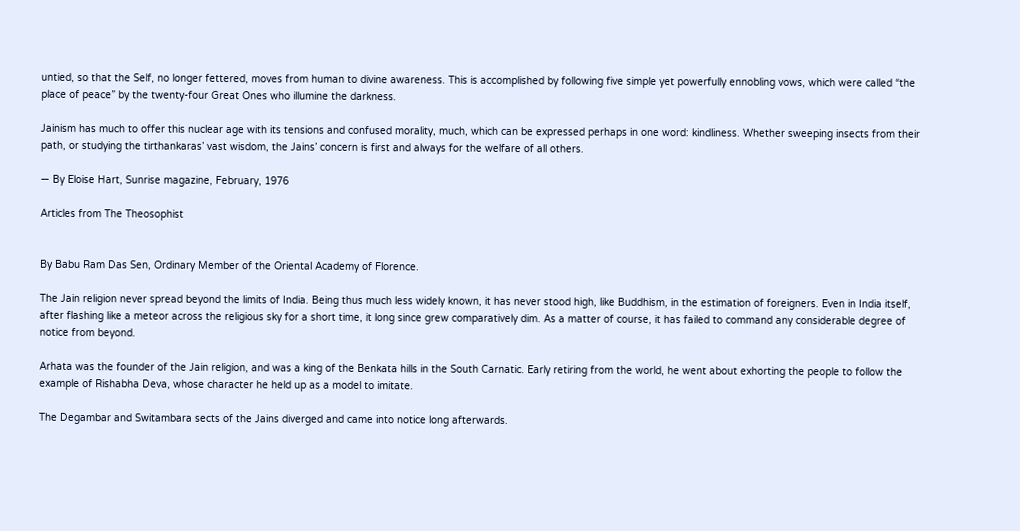untied, so that the Self, no longer fettered, moves from human to divine awareness. This is accomplished by following five simple yet powerfully ennobling vows, which were called “the place of peace” by the twenty-four Great Ones who illumine the darkness.

Jainism has much to offer this nuclear age with its tensions and confused morality, much, which can be expressed perhaps in one word: kindliness. Whether sweeping insects from their path, or studying the tirthankaras’ vast wisdom, the Jains’ concern is first and always for the welfare of all others.

— By Eloise Hart, Sunrise magazine, February, 1976

Articles from The Theosophist


By Babu Ram Das Sen, Ordinary Member of the Oriental Academy of Florence.

The Jain religion never spread beyond the limits of India. Being thus much less widely known, it has never stood high, like Buddhism, in the estimation of foreigners. Even in India itself, after flashing like a meteor across the religious sky for a short time, it long since grew comparatively dim. As a matter of course, it has failed to command any considerable degree of notice from beyond.

Arhata was the founder of the Jain religion, and was a king of the Benkata hills in the South Carnatic. Early retiring from the world, he went about exhorting the people to follow the example of Rishabha Deva, whose character he held up as a model to imitate.

The Degambar and Switambara sects of the Jains diverged and came into notice long afterwards.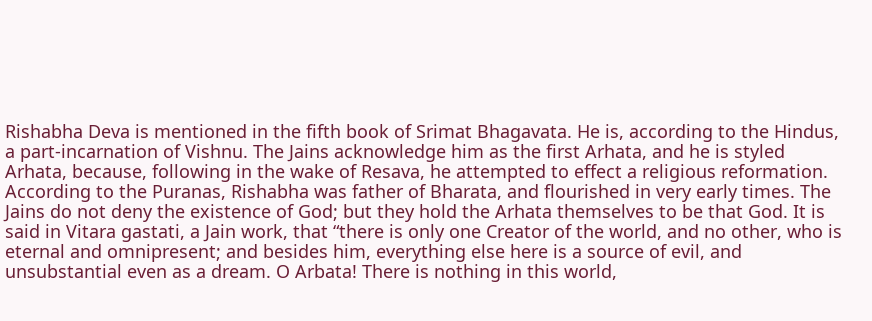Rishabha Deva is mentioned in the fifth book of Srimat Bhagavata. He is, according to the Hindus, a part-incarnation of Vishnu. The Jains acknowledge him as the first Arhata, and he is styled Arhata, because, following in the wake of Resava, he attempted to effect a religious reformation. According to the Puranas, Rishabha was father of Bharata, and flourished in very early times. The Jains do not deny the existence of God; but they hold the Arhata themselves to be that God. It is said in Vitara gastati, a Jain work, that “there is only one Creator of the world, and no other, who is eternal and omnipresent; and besides him, everything else here is a source of evil, and unsubstantial even as a dream. O Arbata! There is nothing in this world,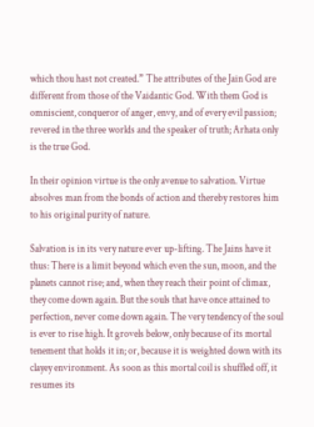which thou hast not created.” The attributes of the Jain God are different from those of the Vaidantic God. With them God is omniscient, conqueror of anger, envy, and of every evil passion; revered in the three worlds and the speaker of truth; Arhata only is the true God.

In their opinion virtue is the only avenue to salvation. Virtue absolves man from the bonds of action and thereby restores him to his original purity of nature.

Salvation is in its very nature ever up-lifting. The Jains have it thus: There is a limit beyond which even the sun, moon, and the planets cannot rise; and, when they reach their point of climax, they come down again. But the souls that have once attained to perfection, never come down again. The very tendency of the soul is ever to rise high. It grovels below, only because of its mortal tenement that holds it in; or, because it is weighted down with its clayey environment. As soon as this mortal coil is shuffled off, it resumes its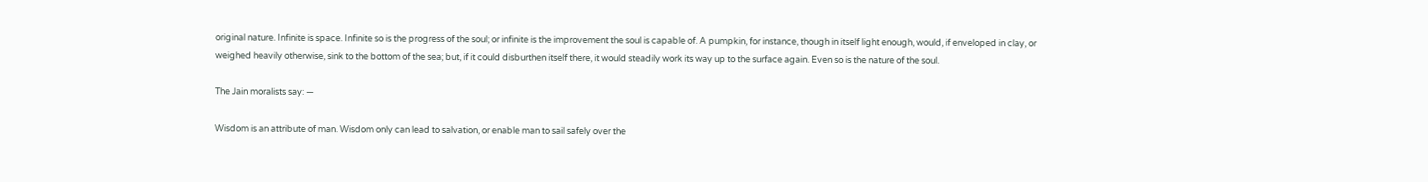original nature. Infinite is space. Infinite so is the progress of the soul; or infinite is the improvement the soul is capable of. A pumpkin, for instance, though in itself light enough, would, if enveloped in clay, or weighed heavily otherwise, sink to the bottom of the sea; but, if it could disburthen itself there, it would steadily work its way up to the surface again. Even so is the nature of the soul.

The Jain moralists say: —

Wisdom is an attribute of man. Wisdom only can lead to salvation, or enable man to sail safely over the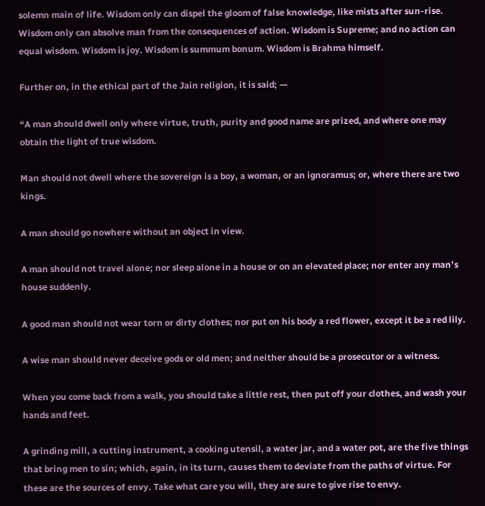solemn main of life. Wisdom only can dispel the gloom of false knowledge, like mists after sun-rise. Wisdom only can absolve man from the consequences of action. Wisdom is Supreme; and no action can equal wisdom. Wisdom is joy. Wisdom is summum bonum. Wisdom is Brahma himself.

Further on, in the ethical part of the Jain religion, it is said; —

“A man should dwell only where virtue, truth, purity and good name are prized, and where one may obtain the light of true wisdom.

Man should not dwell where the sovereign is a boy, a woman, or an ignoramus; or, where there are two kings.

A man should go nowhere without an object in view.

A man should not travel alone; nor sleep alone in a house or on an elevated place; nor enter any man’s house suddenly.

A good man should not wear torn or dirty clothes; nor put on his body a red flower, except it be a red lily.

A wise man should never deceive gods or old men; and neither should be a prosecutor or a witness.

When you come back from a walk, you should take a little rest, then put off your clothes, and wash your hands and feet.

A grinding mill, a cutting instrument, a cooking utensil, a water jar, and a water pot, are the five things that bring men to sin; which, again, in its turn, causes them to deviate from the paths of virtue. For these are the sources of envy. Take what care you will, they are sure to give rise to envy.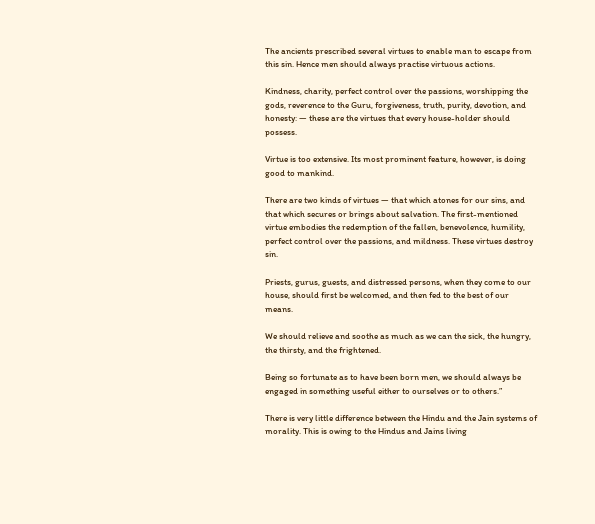The ancients prescribed several virtues to enable man to escape from this sin. Hence men should always practise virtuous actions.

Kindness, charity, perfect control over the passions, worshipping the gods, reverence to the Guru, forgiveness, truth, purity, devotion, and honesty: — these are the virtues that every house-holder should possess.

Virtue is too extensive. Its most prominent feature, however, is doing good to mankind.

There are two kinds of virtues — that which atones for our sins, and that which secures or brings about salvation. The first-mentioned virtue embodies the redemption of the fallen, benevolence, humility, perfect control over the passions, and mildness. These virtues destroy sin.

Priests, gurus, guests, and distressed persons, when they come to our house, should first be welcomed, and then fed to the best of our means.

We should relieve and soothe as much as we can the sick, the hungry, the thirsty, and the frightened.

Being so fortunate as to have been born men, we should always be engaged in something useful either to ourselves or to others.”

There is very little difference between the Hindu and the Jain systems of morality. This is owing to the Hindus and Jains living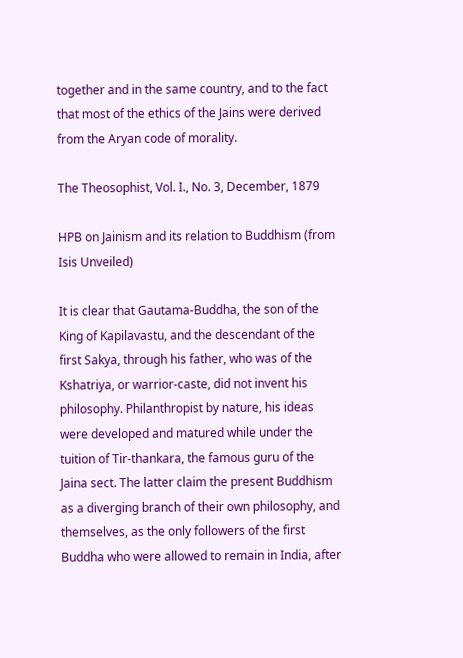together and in the same country, and to the fact that most of the ethics of the Jains were derived from the Aryan code of morality.

The Theosophist, Vol. I., No. 3, December, 1879

HPB on Jainism and its relation to Buddhism (from Isis Unveiled)

It is clear that Gautama-Buddha, the son of the King of Kapilavastu, and the descendant of the first Sakya, through his father, who was of the Kshatriya, or warrior-caste, did not invent his philosophy. Philanthropist by nature, his ideas were developed and matured while under the tuition of Tir-thankara, the famous guru of the Jaina sect. The latter claim the present Buddhism as a diverging branch of their own philosophy, and themselves, as the only followers of the first Buddha who were allowed to remain in India, after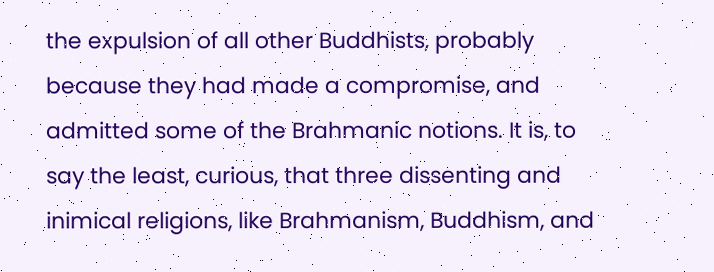the expulsion of all other Buddhists, probably because they had made a compromise, and admitted some of the Brahmanic notions. It is, to say the least, curious, that three dissenting and inimical religions, like Brahmanism, Buddhism, and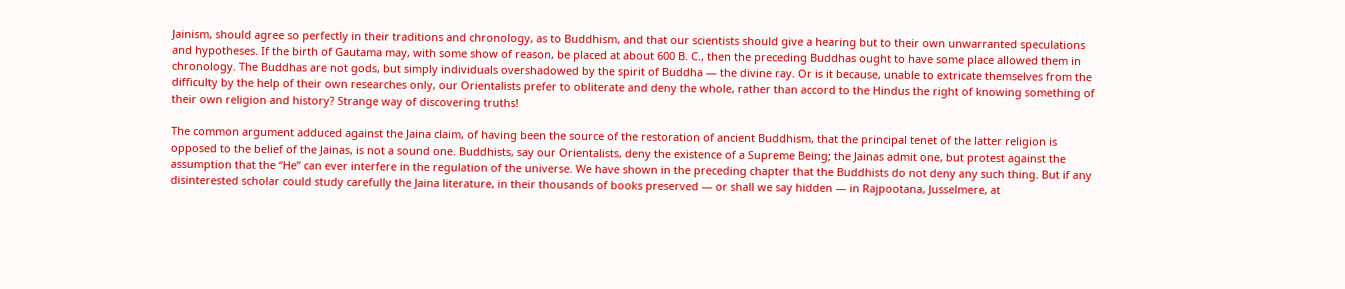Jainism, should agree so perfectly in their traditions and chronology, as to Buddhism, and that our scientists should give a hearing but to their own unwarranted speculations and hypotheses. If the birth of Gautama may, with some show of reason, be placed at about 600 B. C., then the preceding Buddhas ought to have some place allowed them in chronology. The Buddhas are not gods, but simply individuals overshadowed by the spirit of Buddha — the divine ray. Or is it because, unable to extricate themselves from the difficulty by the help of their own researches only, our Orientalists prefer to obliterate and deny the whole, rather than accord to the Hindus the right of knowing something of their own religion and history? Strange way of discovering truths!

The common argument adduced against the Jaina claim, of having been the source of the restoration of ancient Buddhism, that the principal tenet of the latter religion is opposed to the belief of the Jainas, is not a sound one. Buddhists, say our Orientalists, deny the existence of a Supreme Being; the Jainas admit one, but protest against the assumption that the “He” can ever interfere in the regulation of the universe. We have shown in the preceding chapter that the Buddhists do not deny any such thing. But if any disinterested scholar could study carefully the Jaina literature, in their thousands of books preserved — or shall we say hidden — in Rajpootana, Jusselmere, at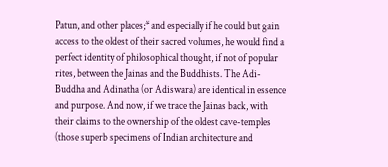Patun, and other places;* and especially if he could but gain access to the oldest of their sacred volumes, he would find a perfect identity of philosophical thought, if not of popular rites, between the Jainas and the Buddhists. The Adi-Buddha and Adinatha (or Adiswara) are identical in essence and purpose. And now, if we trace the Jainas back, with their claims to the ownership of the oldest cave-temples (those superb specimens of Indian architecture and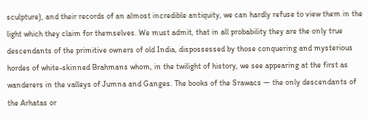sculpture), and their records of an almost incredible antiquity, we can hardly refuse to view them in the light which they claim for themselves. We must admit, that in all probability they are the only true descendants of the primitive owners of old India, dispossessed by those conquering and mysterious hordes of white-skinned Brahmans whom, in the twilight of history, we see appearing at the first as wanderers in the valleys of Jumna and Ganges. The books of the Srawacs — the only descendants of the Arhatas or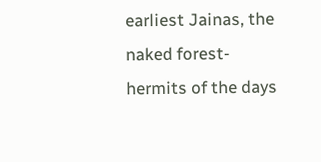earliest Jainas, the naked forest-hermits of the days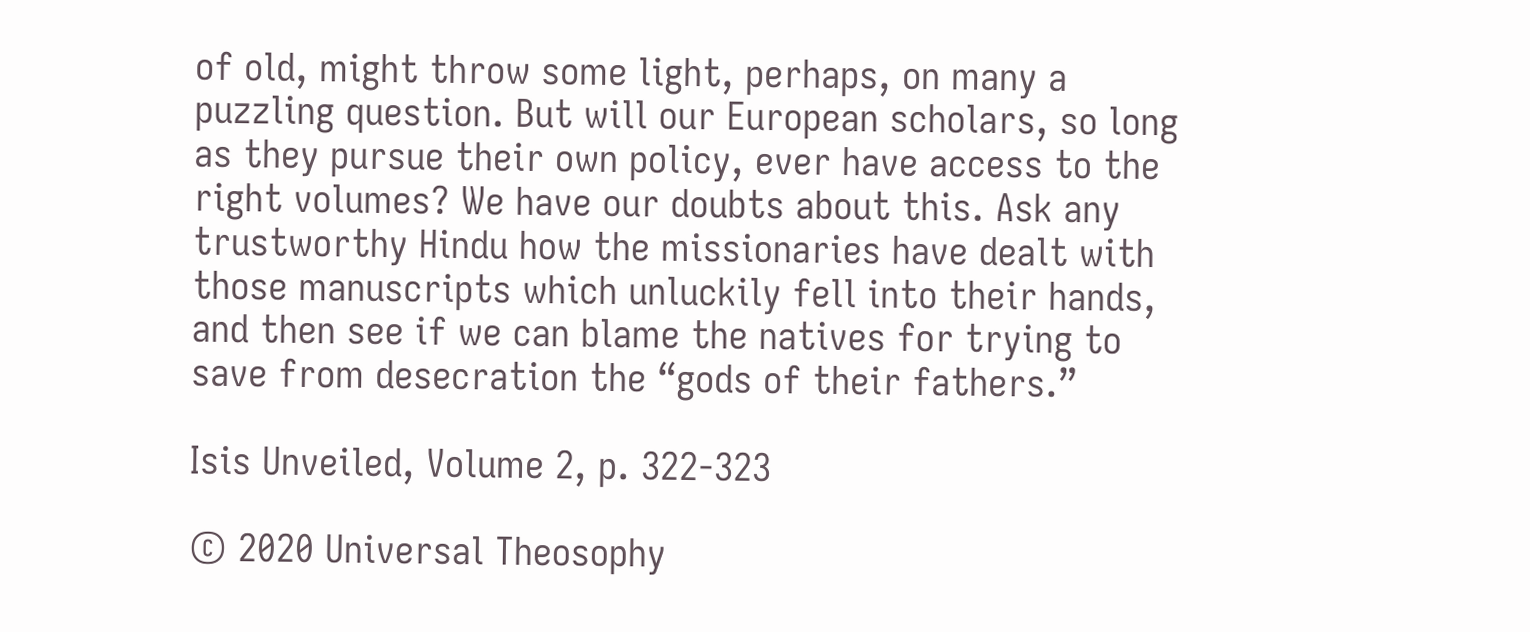of old, might throw some light, perhaps, on many a puzzling question. But will our European scholars, so long as they pursue their own policy, ever have access to the right volumes? We have our doubts about this. Ask any trustworthy Hindu how the missionaries have dealt with those manuscripts which unluckily fell into their hands, and then see if we can blame the natives for trying to save from desecration the “gods of their fathers.”

Isis Unveiled, Volume 2, p. 322-323

© 2020 Universal Theosophy